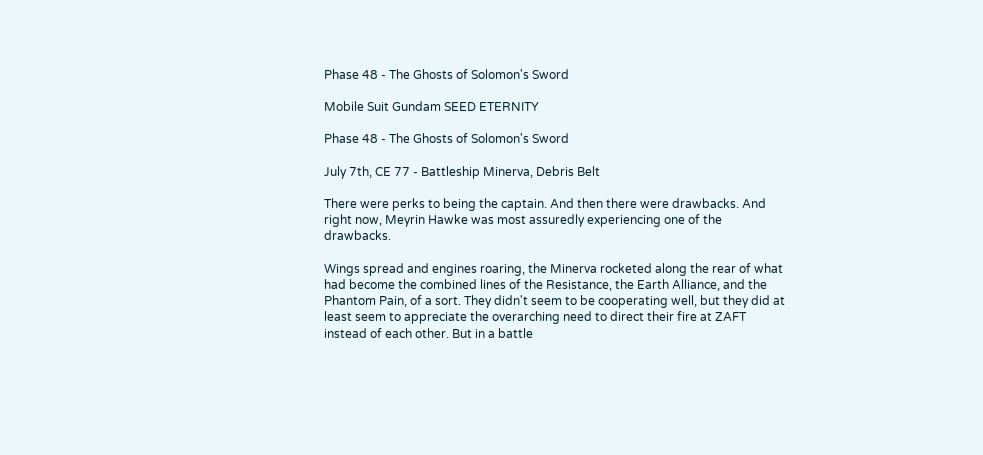Phase 48 - The Ghosts of Solomon's Sword

Mobile Suit Gundam SEED ETERNITY

Phase 48 - The Ghosts of Solomon's Sword

July 7th, CE 77 - Battleship Minerva, Debris Belt

There were perks to being the captain. And then there were drawbacks. And right now, Meyrin Hawke was most assuredly experiencing one of the drawbacks.

Wings spread and engines roaring, the Minerva rocketed along the rear of what had become the combined lines of the Resistance, the Earth Alliance, and the Phantom Pain, of a sort. They didn't seem to be cooperating well, but they did at least seem to appreciate the overarching need to direct their fire at ZAFT instead of each other. But in a battle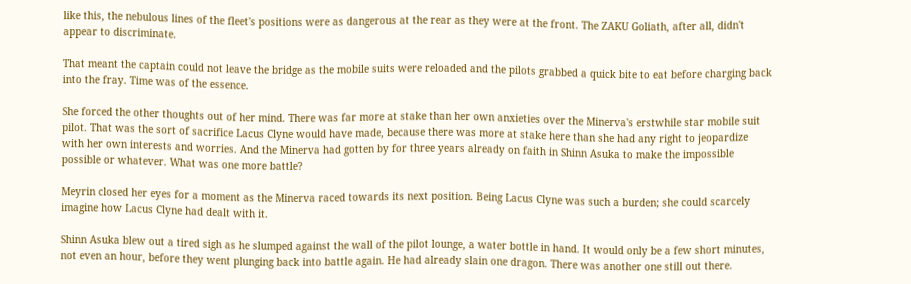like this, the nebulous lines of the fleet's positions were as dangerous at the rear as they were at the front. The ZAKU Goliath, after all, didn't appear to discriminate.

That meant the captain could not leave the bridge as the mobile suits were reloaded and the pilots grabbed a quick bite to eat before charging back into the fray. Time was of the essence.

She forced the other thoughts out of her mind. There was far more at stake than her own anxieties over the Minerva's erstwhile star mobile suit pilot. That was the sort of sacrifice Lacus Clyne would have made, because there was more at stake here than she had any right to jeopardize with her own interests and worries. And the Minerva had gotten by for three years already on faith in Shinn Asuka to make the impossible possible or whatever. What was one more battle?

Meyrin closed her eyes for a moment as the Minerva raced towards its next position. Being Lacus Clyne was such a burden; she could scarcely imagine how Lacus Clyne had dealt with it.

Shinn Asuka blew out a tired sigh as he slumped against the wall of the pilot lounge, a water bottle in hand. It would only be a few short minutes, not even an hour, before they went plunging back into battle again. He had already slain one dragon. There was another one still out there.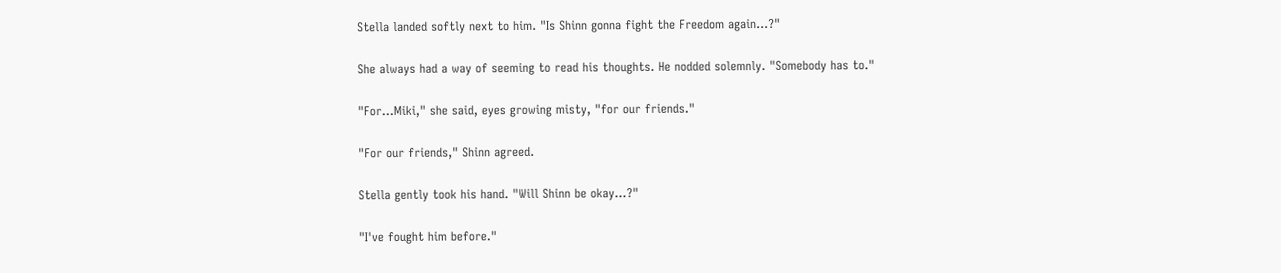Stella landed softly next to him. "Is Shinn gonna fight the Freedom again...?"

She always had a way of seeming to read his thoughts. He nodded solemnly. "Somebody has to."

"For...Miki," she said, eyes growing misty, "for our friends."

"For our friends," Shinn agreed.

Stella gently took his hand. "Will Shinn be okay...?"

"I've fought him before."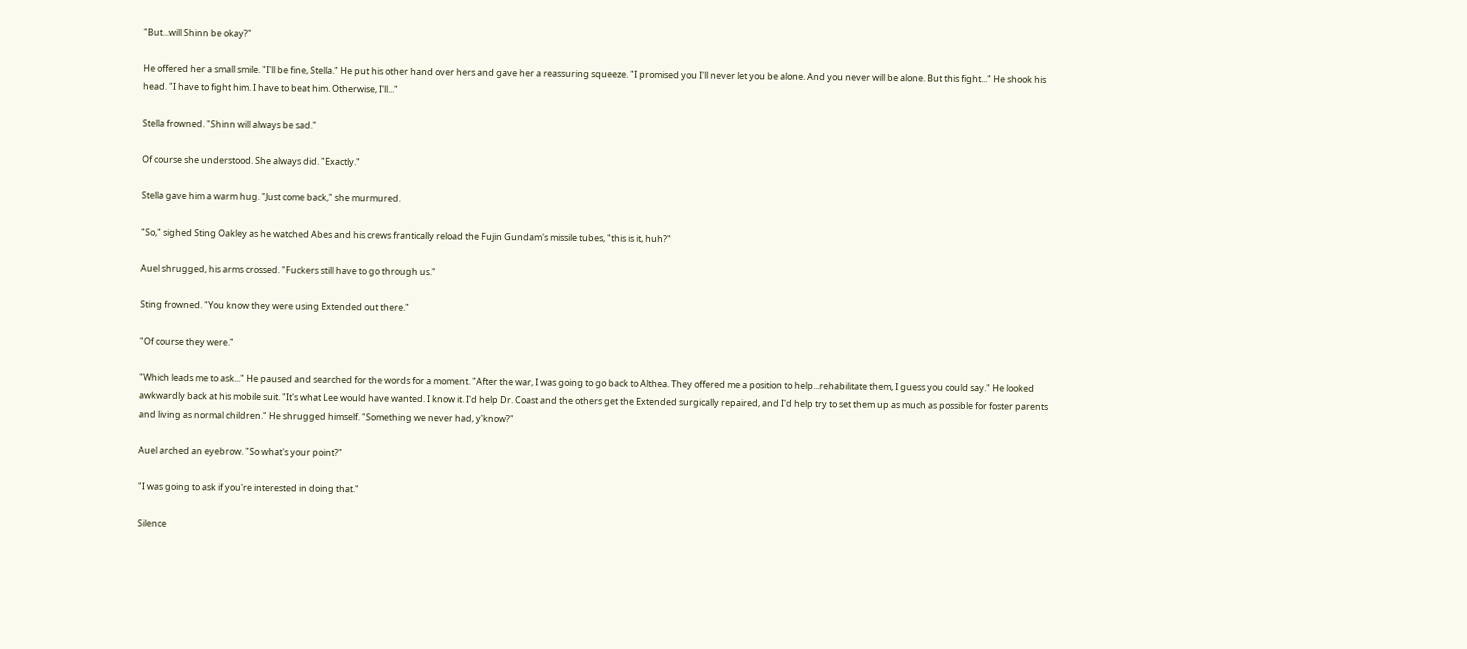"But...will Shinn be okay?"

He offered her a small smile. "I'll be fine, Stella." He put his other hand over hers and gave her a reassuring squeeze. "I promised you I'll never let you be alone. And you never will be alone. But this fight..." He shook his head. "I have to fight him. I have to beat him. Otherwise, I'll..."

Stella frowned. "Shinn will always be sad."

Of course she understood. She always did. "Exactly."

Stella gave him a warm hug. "Just come back," she murmured.

"So," sighed Sting Oakley as he watched Abes and his crews frantically reload the Fujin Gundam's missile tubes, "this is it, huh?"

Auel shrugged, his arms crossed. "Fuckers still have to go through us."

Sting frowned. "You know they were using Extended out there."

"Of course they were."

"Which leads me to ask..." He paused and searched for the words for a moment. "After the war, I was going to go back to Althea. They offered me a position to help...rehabilitate them, I guess you could say." He looked awkwardly back at his mobile suit. "It's what Lee would have wanted. I know it. I'd help Dr. Coast and the others get the Extended surgically repaired, and I'd help try to set them up as much as possible for foster parents and living as normal children." He shrugged himself. "Something we never had, y'know?"

Auel arched an eyebrow. "So what's your point?"

"I was going to ask if you're interested in doing that."

Silence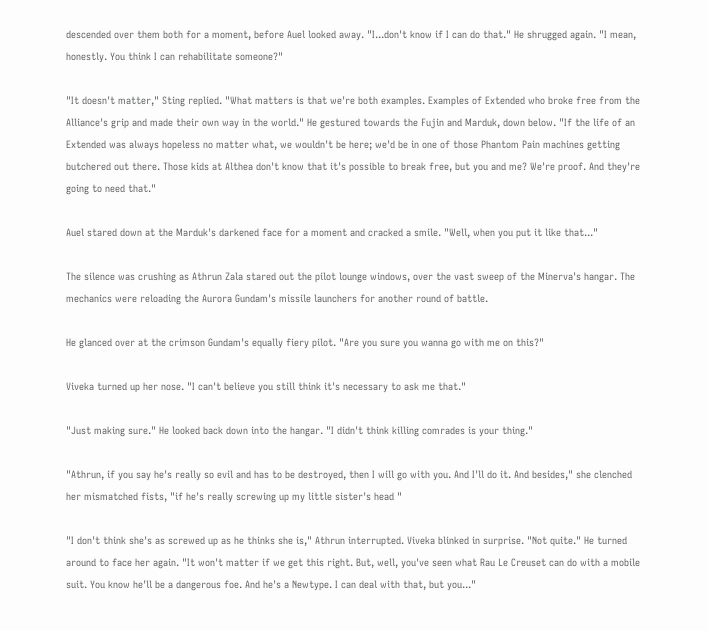descended over them both for a moment, before Auel looked away. "I...don't know if I can do that." He shrugged again. "I mean, honestly. You think I can rehabilitate someone?"

"It doesn't matter," Sting replied. "What matters is that we're both examples. Examples of Extended who broke free from the Alliance's grip and made their own way in the world." He gestured towards the Fujin and Marduk, down below. "If the life of an Extended was always hopeless no matter what, we wouldn't be here; we'd be in one of those Phantom Pain machines getting butchered out there. Those kids at Althea don't know that it's possible to break free, but you and me? We're proof. And they're going to need that."

Auel stared down at the Marduk's darkened face for a moment and cracked a smile. "Well, when you put it like that..."

The silence was crushing as Athrun Zala stared out the pilot lounge windows, over the vast sweep of the Minerva's hangar. The mechanics were reloading the Aurora Gundam's missile launchers for another round of battle.

He glanced over at the crimson Gundam's equally fiery pilot. "Are you sure you wanna go with me on this?"

Viveka turned up her nose. "I can't believe you still think it's necessary to ask me that."

"Just making sure." He looked back down into the hangar. "I didn't think killing comrades is your thing."

"Athrun, if you say he's really so evil and has to be destroyed, then I will go with you. And I'll do it. And besides," she clenched her mismatched fists, "if he's really screwing up my little sister's head "

"I don't think she's as screwed up as he thinks she is," Athrun interrupted. Viveka blinked in surprise. "Not quite." He turned around to face her again. "It won't matter if we get this right. But, well, you've seen what Rau Le Creuset can do with a mobile suit. You know he'll be a dangerous foe. And he's a Newtype. I can deal with that, but you..."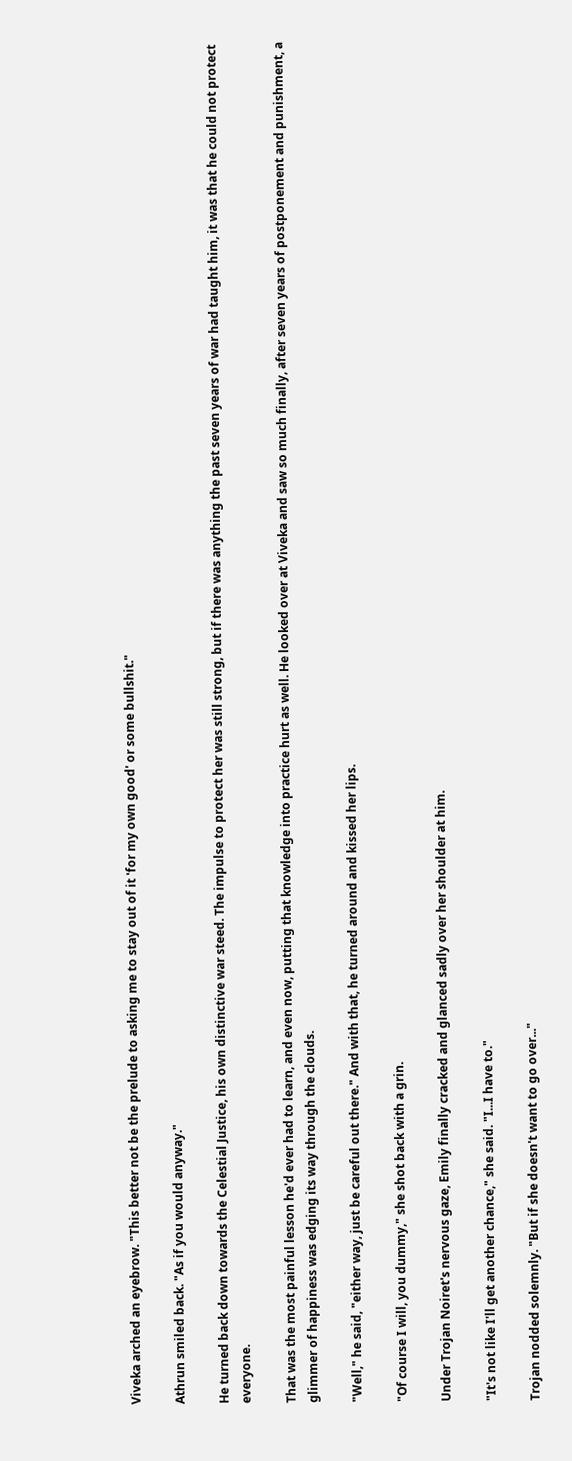Viveka arched an eyebrow. "This better not be the prelude to asking me to stay out of it 'for my own good' or some bullshit."

Athrun smiled back. "As if you would anyway."

He turned back down towards the Celestial Justice, his own distinctive war steed. The impulse to protect her was still strong, but if there was anything the past seven years of war had taught him, it was that he could not protect everyone.

That was the most painful lesson he'd ever had to learn, and even now, putting that knowledge into practice hurt as well. He looked over at Viveka and saw so much finally, after seven years of postponement and punishment, a glimmer of happiness was edging its way through the clouds.

"Well," he said, "either way, just be careful out there." And with that, he turned around and kissed her lips.

"Of course I will, you dummy," she shot back with a grin.

Under Trojan Noiret's nervous gaze, Emily finally cracked and glanced sadly over her shoulder at him.

"It's not like I'll get another chance," she said. "I...I have to."

Trojan nodded solemnly. "But if she doesn't want to go over..."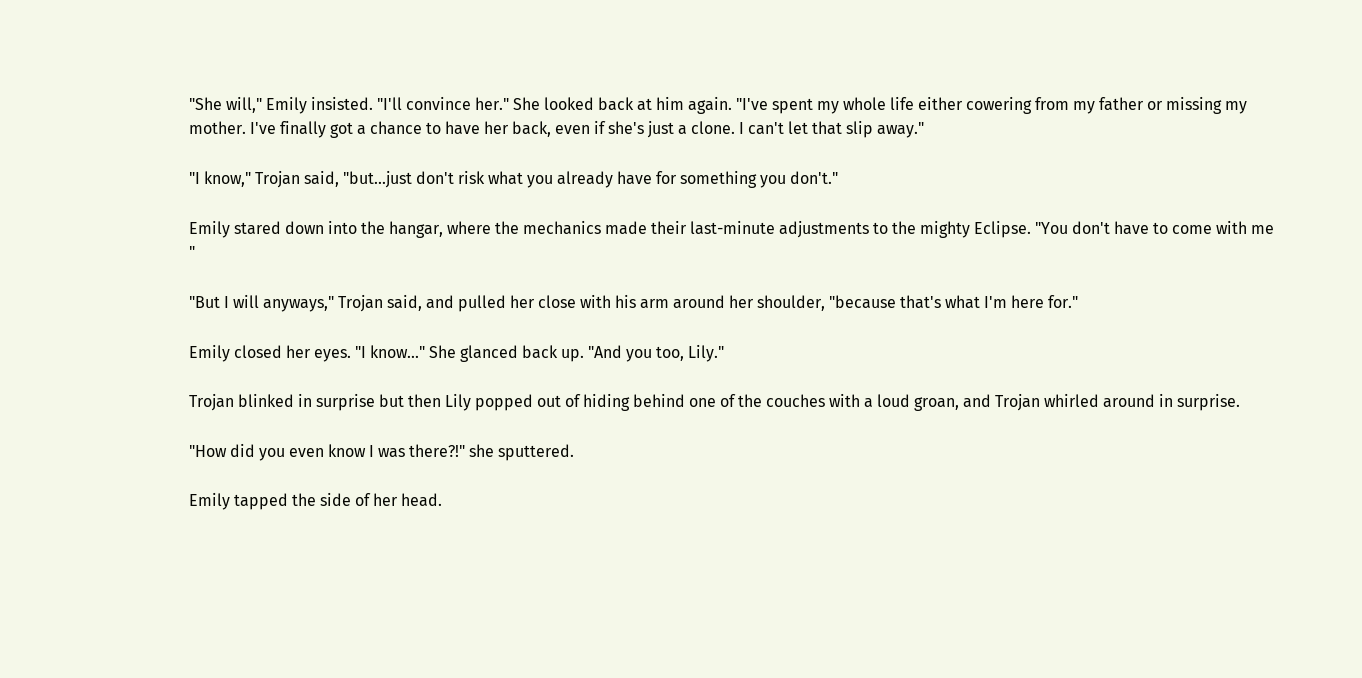"She will," Emily insisted. "I'll convince her." She looked back at him again. "I've spent my whole life either cowering from my father or missing my mother. I've finally got a chance to have her back, even if she's just a clone. I can't let that slip away."

"I know," Trojan said, "but...just don't risk what you already have for something you don't."

Emily stared down into the hangar, where the mechanics made their last-minute adjustments to the mighty Eclipse. "You don't have to come with me "

"But I will anyways," Trojan said, and pulled her close with his arm around her shoulder, "because that's what I'm here for."

Emily closed her eyes. "I know..." She glanced back up. "And you too, Lily."

Trojan blinked in surprise but then Lily popped out of hiding behind one of the couches with a loud groan, and Trojan whirled around in surprise.

"How did you even know I was there?!" she sputtered.

Emily tapped the side of her head.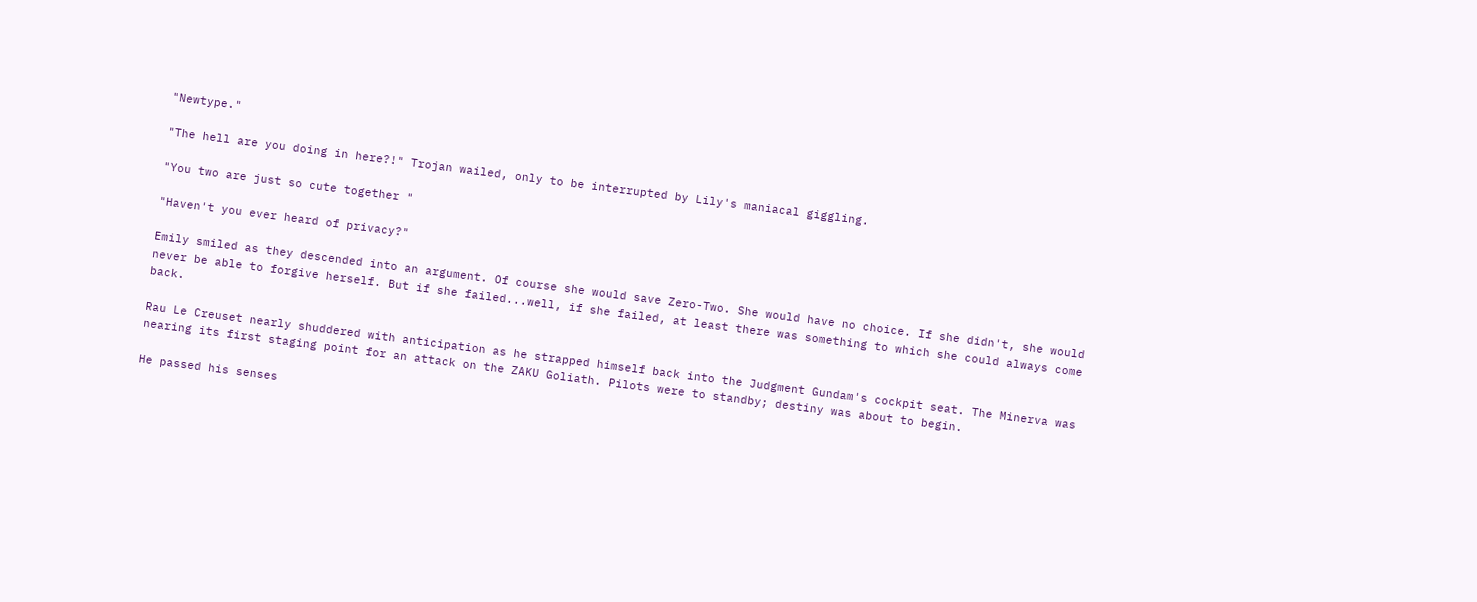"Newtype."

"The hell are you doing in here?!" Trojan wailed, only to be interrupted by Lily's maniacal giggling.

"You two are just so cute together "

"Haven't you ever heard of privacy?"

Emily smiled as they descended into an argument. Of course she would save Zero-Two. She would have no choice. If she didn't, she would never be able to forgive herself. But if she failed...well, if she failed, at least there was something to which she could always come back.

Rau Le Creuset nearly shuddered with anticipation as he strapped himself back into the Judgment Gundam's cockpit seat. The Minerva was nearing its first staging point for an attack on the ZAKU Goliath. Pilots were to standby; destiny was about to begin.

He passed his senses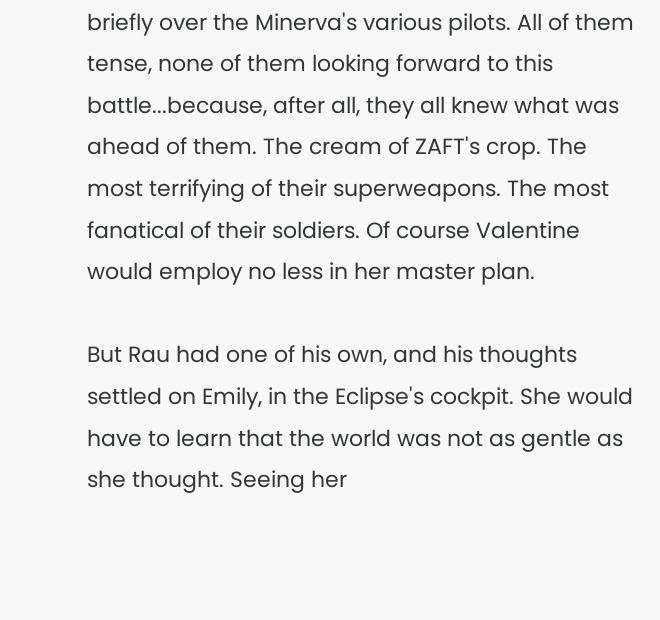briefly over the Minerva's various pilots. All of them tense, none of them looking forward to this battle...because, after all, they all knew what was ahead of them. The cream of ZAFT's crop. The most terrifying of their superweapons. The most fanatical of their soldiers. Of course Valentine would employ no less in her master plan.

But Rau had one of his own, and his thoughts settled on Emily, in the Eclipse's cockpit. She would have to learn that the world was not as gentle as she thought. Seeing her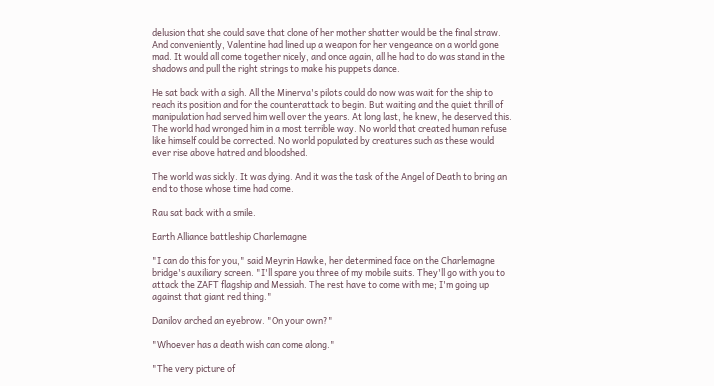delusion that she could save that clone of her mother shatter would be the final straw. And conveniently, Valentine had lined up a weapon for her vengeance on a world gone mad. It would all come together nicely, and once again, all he had to do was stand in the shadows and pull the right strings to make his puppets dance.

He sat back with a sigh. All the Minerva's pilots could do now was wait for the ship to reach its position and for the counterattack to begin. But waiting and the quiet thrill of manipulation had served him well over the years. At long last, he knew, he deserved this. The world had wronged him in a most terrible way. No world that created human refuse like himself could be corrected. No world populated by creatures such as these would ever rise above hatred and bloodshed.

The world was sickly. It was dying. And it was the task of the Angel of Death to bring an end to those whose time had come.

Rau sat back with a smile.

Earth Alliance battleship Charlemagne

"I can do this for you," said Meyrin Hawke, her determined face on the Charlemagne bridge's auxiliary screen. "I'll spare you three of my mobile suits. They'll go with you to attack the ZAFT flagship and Messiah. The rest have to come with me; I'm going up against that giant red thing."

Danilov arched an eyebrow. "On your own?"

"Whoever has a death wish can come along."

"The very picture of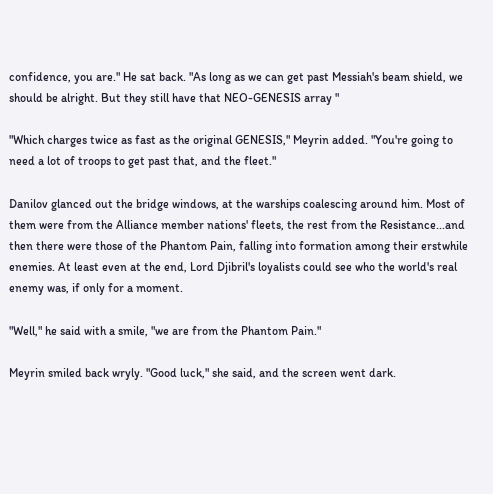confidence, you are." He sat back. "As long as we can get past Messiah's beam shield, we should be alright. But they still have that NEO-GENESIS array "

"Which charges twice as fast as the original GENESIS," Meyrin added. "You're going to need a lot of troops to get past that, and the fleet."

Danilov glanced out the bridge windows, at the warships coalescing around him. Most of them were from the Alliance member nations' fleets, the rest from the Resistance...and then there were those of the Phantom Pain, falling into formation among their erstwhile enemies. At least even at the end, Lord Djibril's loyalists could see who the world's real enemy was, if only for a moment.

"Well," he said with a smile, "we are from the Phantom Pain."

Meyrin smiled back wryly. "Good luck," she said, and the screen went dark.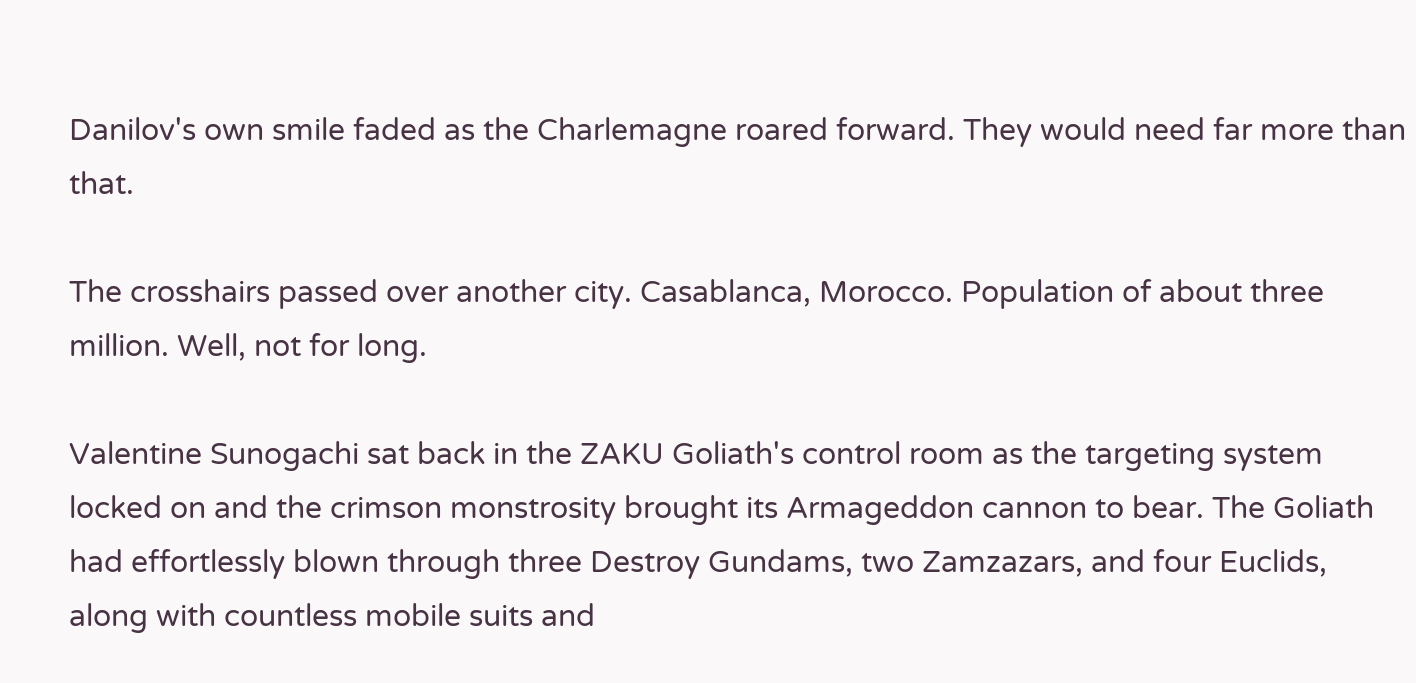Danilov's own smile faded as the Charlemagne roared forward. They would need far more than that.

The crosshairs passed over another city. Casablanca, Morocco. Population of about three million. Well, not for long.

Valentine Sunogachi sat back in the ZAKU Goliath's control room as the targeting system locked on and the crimson monstrosity brought its Armageddon cannon to bear. The Goliath had effortlessly blown through three Destroy Gundams, two Zamzazars, and four Euclids, along with countless mobile suits and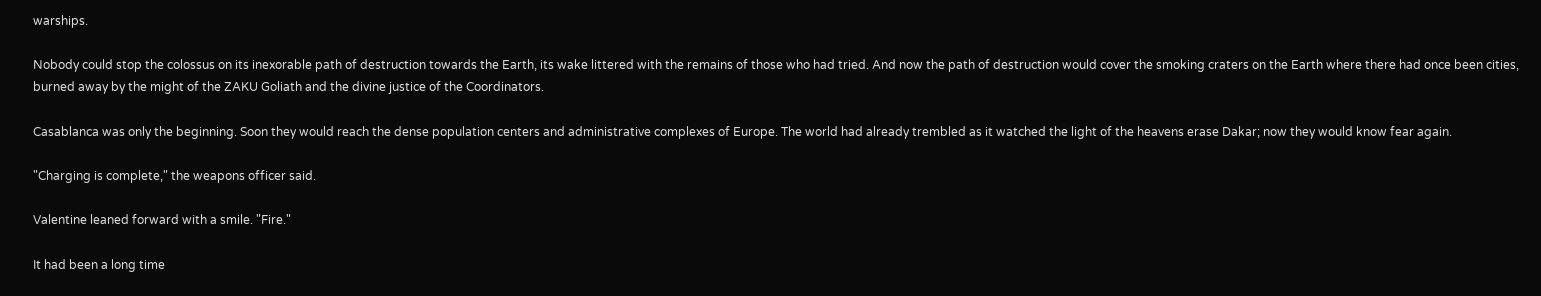warships.

Nobody could stop the colossus on its inexorable path of destruction towards the Earth, its wake littered with the remains of those who had tried. And now the path of destruction would cover the smoking craters on the Earth where there had once been cities, burned away by the might of the ZAKU Goliath and the divine justice of the Coordinators.

Casablanca was only the beginning. Soon they would reach the dense population centers and administrative complexes of Europe. The world had already trembled as it watched the light of the heavens erase Dakar; now they would know fear again.

"Charging is complete," the weapons officer said.

Valentine leaned forward with a smile. "Fire."

It had been a long time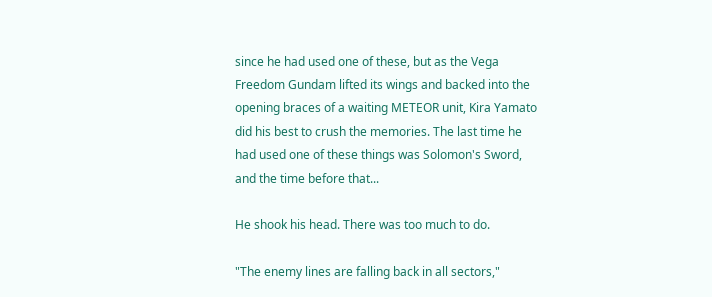since he had used one of these, but as the Vega Freedom Gundam lifted its wings and backed into the opening braces of a waiting METEOR unit, Kira Yamato did his best to crush the memories. The last time he had used one of these things was Solomon's Sword, and the time before that...

He shook his head. There was too much to do.

"The enemy lines are falling back in all sectors,"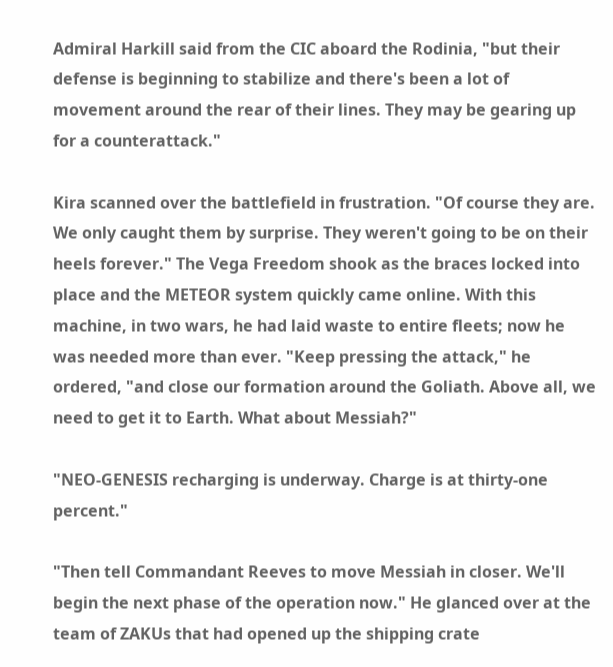Admiral Harkill said from the CIC aboard the Rodinia, "but their defense is beginning to stabilize and there's been a lot of movement around the rear of their lines. They may be gearing up for a counterattack."

Kira scanned over the battlefield in frustration. "Of course they are. We only caught them by surprise. They weren't going to be on their heels forever." The Vega Freedom shook as the braces locked into place and the METEOR system quickly came online. With this machine, in two wars, he had laid waste to entire fleets; now he was needed more than ever. "Keep pressing the attack," he ordered, "and close our formation around the Goliath. Above all, we need to get it to Earth. What about Messiah?"

"NEO-GENESIS recharging is underway. Charge is at thirty-one percent."

"Then tell Commandant Reeves to move Messiah in closer. We'll begin the next phase of the operation now." He glanced over at the team of ZAKUs that had opened up the shipping crate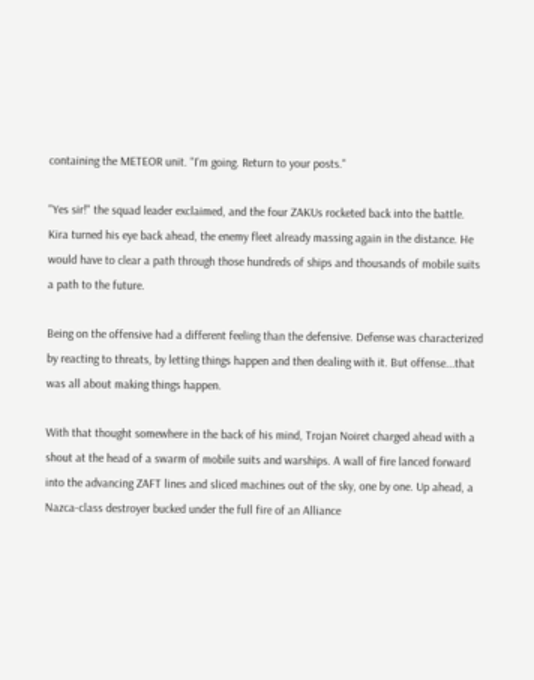containing the METEOR unit. "I'm going. Return to your posts."

"Yes sir!" the squad leader exclaimed, and the four ZAKUs rocketed back into the battle. Kira turned his eye back ahead, the enemy fleet already massing again in the distance. He would have to clear a path through those hundreds of ships and thousands of mobile suits a path to the future.

Being on the offensive had a different feeling than the defensive. Defense was characterized by reacting to threats, by letting things happen and then dealing with it. But offense...that was all about making things happen.

With that thought somewhere in the back of his mind, Trojan Noiret charged ahead with a shout at the head of a swarm of mobile suits and warships. A wall of fire lanced forward into the advancing ZAFT lines and sliced machines out of the sky, one by one. Up ahead, a Nazca-class destroyer bucked under the full fire of an Alliance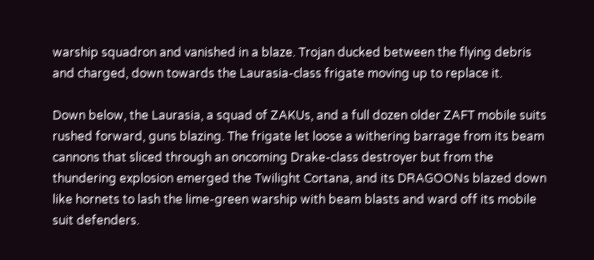warship squadron and vanished in a blaze. Trojan ducked between the flying debris and charged, down towards the Laurasia-class frigate moving up to replace it.

Down below, the Laurasia, a squad of ZAKUs, and a full dozen older ZAFT mobile suits rushed forward, guns blazing. The frigate let loose a withering barrage from its beam cannons that sliced through an oncoming Drake-class destroyer but from the thundering explosion emerged the Twilight Cortana, and its DRAGOONs blazed down like hornets to lash the lime-green warship with beam blasts and ward off its mobile suit defenders.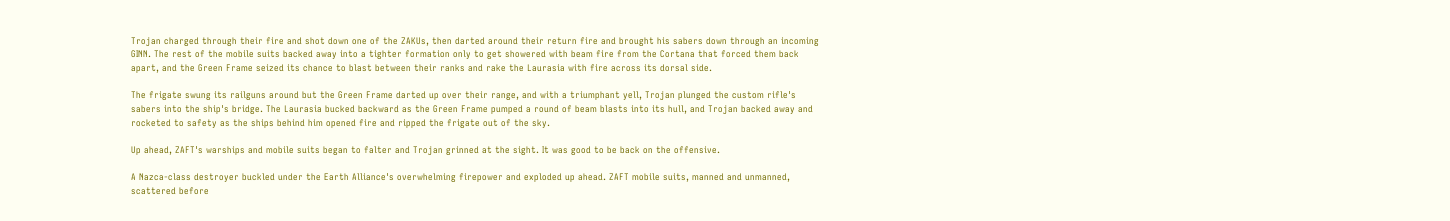Trojan charged through their fire and shot down one of the ZAKUs, then darted around their return fire and brought his sabers down through an incoming GINN. The rest of the mobile suits backed away into a tighter formation only to get showered with beam fire from the Cortana that forced them back apart, and the Green Frame seized its chance to blast between their ranks and rake the Laurasia with fire across its dorsal side.

The frigate swung its railguns around but the Green Frame darted up over their range, and with a triumphant yell, Trojan plunged the custom rifle's sabers into the ship's bridge. The Laurasia bucked backward as the Green Frame pumped a round of beam blasts into its hull, and Trojan backed away and rocketed to safety as the ships behind him opened fire and ripped the frigate out of the sky.

Up ahead, ZAFT's warships and mobile suits began to falter and Trojan grinned at the sight. It was good to be back on the offensive.

A Nazca-class destroyer buckled under the Earth Alliance's overwhelming firepower and exploded up ahead. ZAFT mobile suits, manned and unmanned, scattered before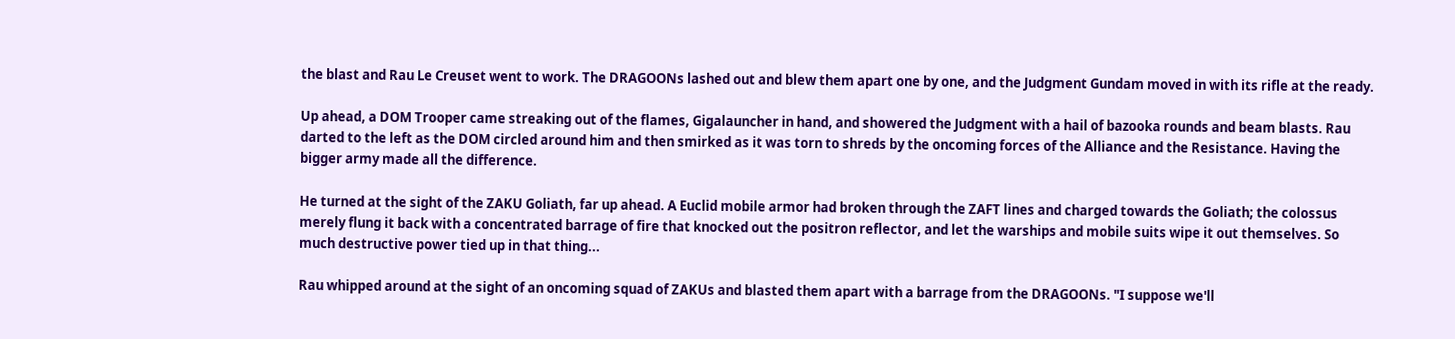the blast and Rau Le Creuset went to work. The DRAGOONs lashed out and blew them apart one by one, and the Judgment Gundam moved in with its rifle at the ready.

Up ahead, a DOM Trooper came streaking out of the flames, Gigalauncher in hand, and showered the Judgment with a hail of bazooka rounds and beam blasts. Rau darted to the left as the DOM circled around him and then smirked as it was torn to shreds by the oncoming forces of the Alliance and the Resistance. Having the bigger army made all the difference.

He turned at the sight of the ZAKU Goliath, far up ahead. A Euclid mobile armor had broken through the ZAFT lines and charged towards the Goliath; the colossus merely flung it back with a concentrated barrage of fire that knocked out the positron reflector, and let the warships and mobile suits wipe it out themselves. So much destructive power tied up in that thing...

Rau whipped around at the sight of an oncoming squad of ZAKUs and blasted them apart with a barrage from the DRAGOONs. "I suppose we'll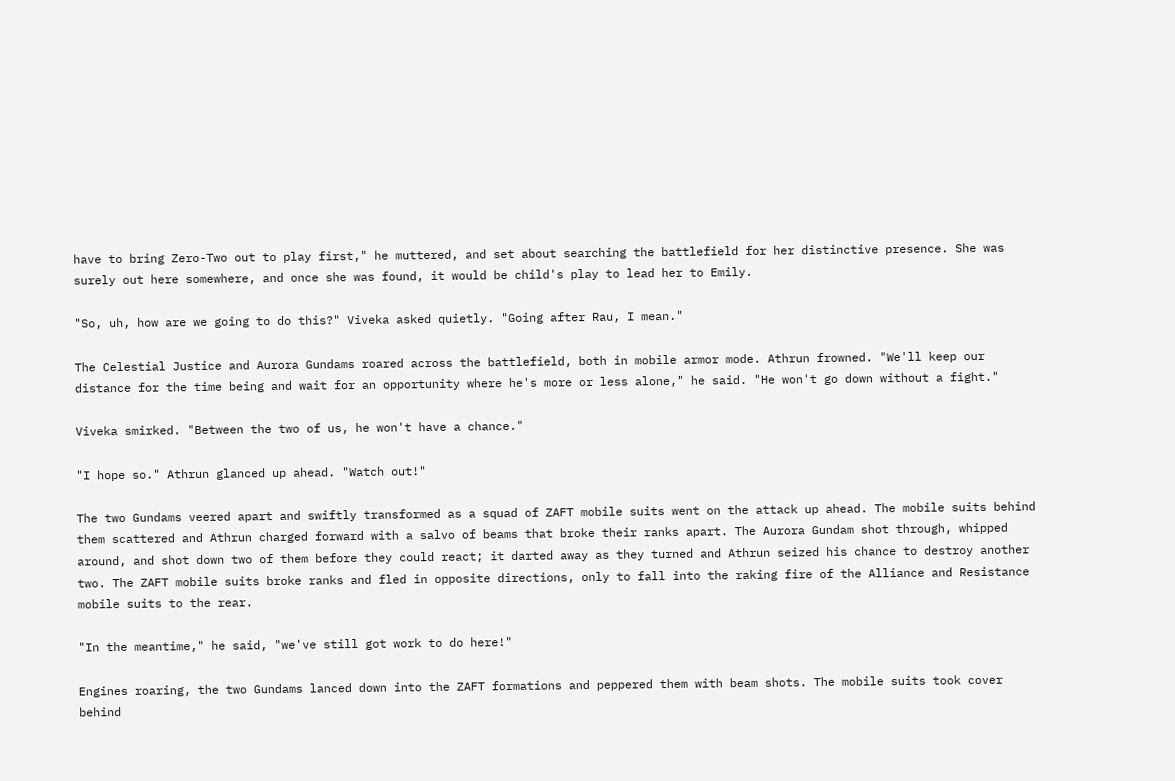have to bring Zero-Two out to play first," he muttered, and set about searching the battlefield for her distinctive presence. She was surely out here somewhere, and once she was found, it would be child's play to lead her to Emily.

"So, uh, how are we going to do this?" Viveka asked quietly. "Going after Rau, I mean."

The Celestial Justice and Aurora Gundams roared across the battlefield, both in mobile armor mode. Athrun frowned. "We'll keep our distance for the time being and wait for an opportunity where he's more or less alone," he said. "He won't go down without a fight."

Viveka smirked. "Between the two of us, he won't have a chance."

"I hope so." Athrun glanced up ahead. "Watch out!"

The two Gundams veered apart and swiftly transformed as a squad of ZAFT mobile suits went on the attack up ahead. The mobile suits behind them scattered and Athrun charged forward with a salvo of beams that broke their ranks apart. The Aurora Gundam shot through, whipped around, and shot down two of them before they could react; it darted away as they turned and Athrun seized his chance to destroy another two. The ZAFT mobile suits broke ranks and fled in opposite directions, only to fall into the raking fire of the Alliance and Resistance mobile suits to the rear.

"In the meantime," he said, "we've still got work to do here!"

Engines roaring, the two Gundams lanced down into the ZAFT formations and peppered them with beam shots. The mobile suits took cover behind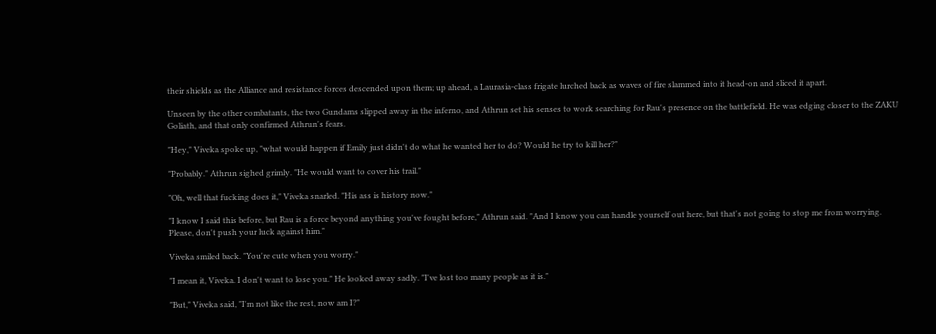their shields as the Alliance and resistance forces descended upon them; up ahead, a Laurasia-class frigate lurched back as waves of fire slammed into it head-on and sliced it apart.

Unseen by the other combatants, the two Gundams slipped away in the inferno, and Athrun set his senses to work searching for Rau's presence on the battlefield. He was edging closer to the ZAKU Goliath, and that only confirmed Athrun's fears.

"Hey," Viveka spoke up, "what would happen if Emily just didn't do what he wanted her to do? Would he try to kill her?"

"Probably." Athrun sighed grimly. "He would want to cover his trail."

"Oh, well that fucking does it," Viveka snarled. "His ass is history now."

"I know I said this before, but Rau is a force beyond anything you've fought before," Athrun said. "And I know you can handle yourself out here, but that's not going to stop me from worrying. Please, don't push your luck against him."

Viveka smiled back. "You're cute when you worry."

"I mean it, Viveka. I don't want to lose you." He looked away sadly. "I've lost too many people as it is."

"But," Viveka said, "I'm not like the rest, now am I?"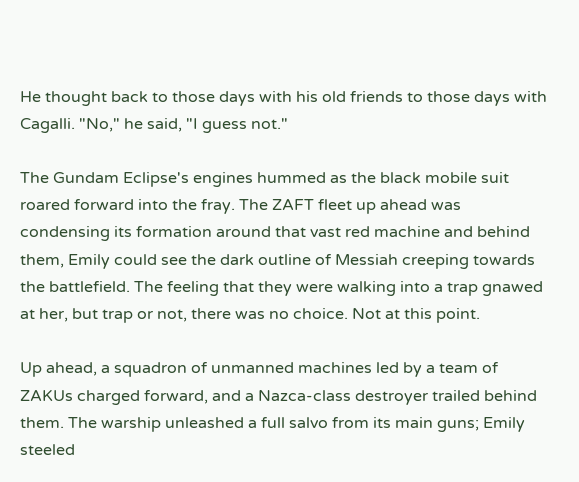He thought back to those days with his old friends to those days with Cagalli. "No," he said, "I guess not."

The Gundam Eclipse's engines hummed as the black mobile suit roared forward into the fray. The ZAFT fleet up ahead was condensing its formation around that vast red machine and behind them, Emily could see the dark outline of Messiah creeping towards the battlefield. The feeling that they were walking into a trap gnawed at her, but trap or not, there was no choice. Not at this point.

Up ahead, a squadron of unmanned machines led by a team of ZAKUs charged forward, and a Nazca-class destroyer trailed behind them. The warship unleashed a full salvo from its main guns; Emily steeled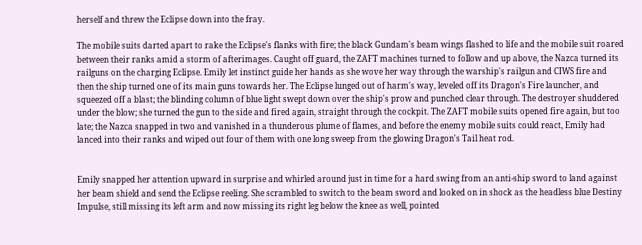herself and threw the Eclipse down into the fray.

The mobile suits darted apart to rake the Eclipse's flanks with fire; the black Gundam's beam wings flashed to life and the mobile suit roared between their ranks amid a storm of afterimages. Caught off guard, the ZAFT machines turned to follow and up above, the Nazca turned its railguns on the charging Eclipse. Emily let instinct guide her hands as she wove her way through the warship's railgun and CIWS fire and then the ship turned one of its main guns towards her. The Eclipse lunged out of harm's way, leveled off its Dragon's Fire launcher, and squeezed off a blast; the blinding column of blue light swept down over the ship's prow and punched clear through. The destroyer shuddered under the blow; she turned the gun to the side and fired again, straight through the cockpit. The ZAFT mobile suits opened fire again, but too late; the Nazca snapped in two and vanished in a thunderous plume of flames, and before the enemy mobile suits could react, Emily had lanced into their ranks and wiped out four of them with one long sweep from the glowing Dragon's Tail heat rod.


Emily snapped her attention upward in surprise and whirled around just in time for a hard swing from an anti-ship sword to land against her beam shield and send the Eclipse reeling. She scrambled to switch to the beam sword and looked on in shock as the headless blue Destiny Impulse, still missing its left arm and now missing its right leg below the knee as well, pointed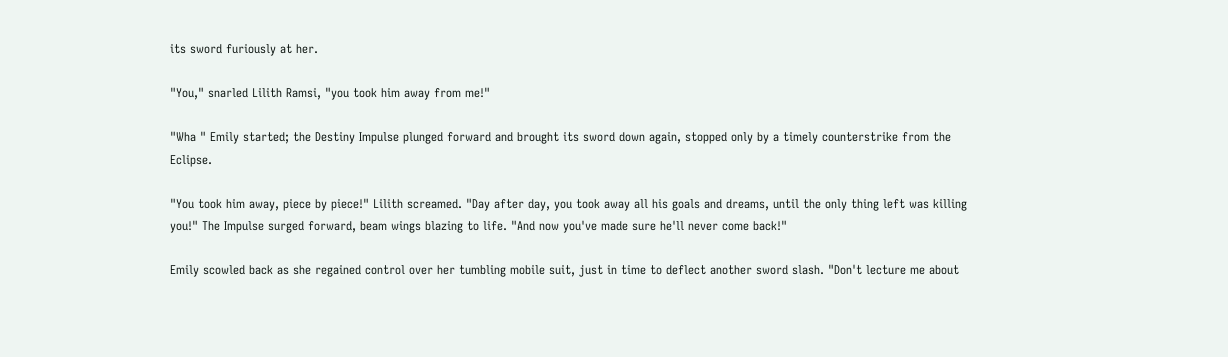its sword furiously at her.

"You," snarled Lilith Ramsi, "you took him away from me!"

"Wha " Emily started; the Destiny Impulse plunged forward and brought its sword down again, stopped only by a timely counterstrike from the Eclipse.

"You took him away, piece by piece!" Lilith screamed. "Day after day, you took away all his goals and dreams, until the only thing left was killing you!" The Impulse surged forward, beam wings blazing to life. "And now you've made sure he'll never come back!"

Emily scowled back as she regained control over her tumbling mobile suit, just in time to deflect another sword slash. "Don't lecture me about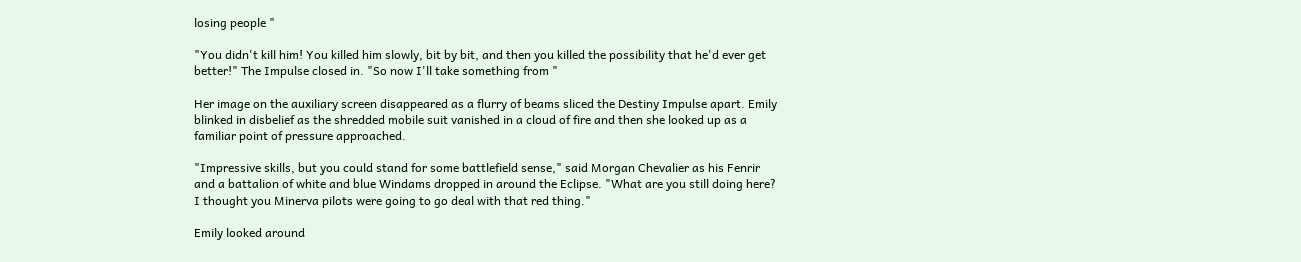losing people "

"You didn't kill him! You killed him slowly, bit by bit, and then you killed the possibility that he'd ever get better!" The Impulse closed in. "So now I'll take something from "

Her image on the auxiliary screen disappeared as a flurry of beams sliced the Destiny Impulse apart. Emily blinked in disbelief as the shredded mobile suit vanished in a cloud of fire and then she looked up as a familiar point of pressure approached.

"Impressive skills, but you could stand for some battlefield sense," said Morgan Chevalier as his Fenrir and a battalion of white and blue Windams dropped in around the Eclipse. "What are you still doing here? I thought you Minerva pilots were going to go deal with that red thing."

Emily looked around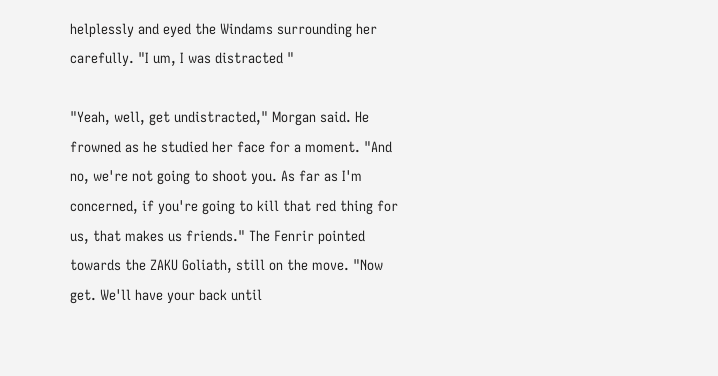helplessly and eyed the Windams surrounding her carefully. "I um, I was distracted "

"Yeah, well, get undistracted," Morgan said. He frowned as he studied her face for a moment. "And no, we're not going to shoot you. As far as I'm concerned, if you're going to kill that red thing for us, that makes us friends." The Fenrir pointed towards the ZAKU Goliath, still on the move. "Now get. We'll have your back until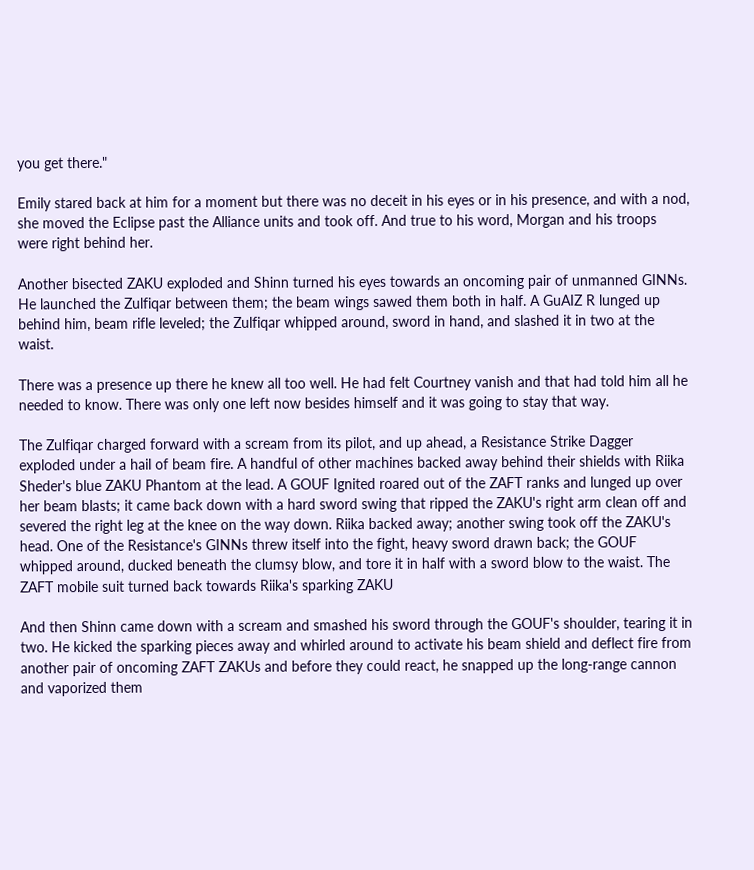you get there."

Emily stared back at him for a moment but there was no deceit in his eyes or in his presence, and with a nod, she moved the Eclipse past the Alliance units and took off. And true to his word, Morgan and his troops were right behind her.

Another bisected ZAKU exploded and Shinn turned his eyes towards an oncoming pair of unmanned GINNs. He launched the Zulfiqar between them; the beam wings sawed them both in half. A GuAIZ R lunged up behind him, beam rifle leveled; the Zulfiqar whipped around, sword in hand, and slashed it in two at the waist.

There was a presence up there he knew all too well. He had felt Courtney vanish and that had told him all he needed to know. There was only one left now besides himself and it was going to stay that way.

The Zulfiqar charged forward with a scream from its pilot, and up ahead, a Resistance Strike Dagger exploded under a hail of beam fire. A handful of other machines backed away behind their shields with Riika Sheder's blue ZAKU Phantom at the lead. A GOUF Ignited roared out of the ZAFT ranks and lunged up over her beam blasts; it came back down with a hard sword swing that ripped the ZAKU's right arm clean off and severed the right leg at the knee on the way down. Riika backed away; another swing took off the ZAKU's head. One of the Resistance's GINNs threw itself into the fight, heavy sword drawn back; the GOUF whipped around, ducked beneath the clumsy blow, and tore it in half with a sword blow to the waist. The ZAFT mobile suit turned back towards Riika's sparking ZAKU

And then Shinn came down with a scream and smashed his sword through the GOUF's shoulder, tearing it in two. He kicked the sparking pieces away and whirled around to activate his beam shield and deflect fire from another pair of oncoming ZAFT ZAKUs and before they could react, he snapped up the long-range cannon and vaporized them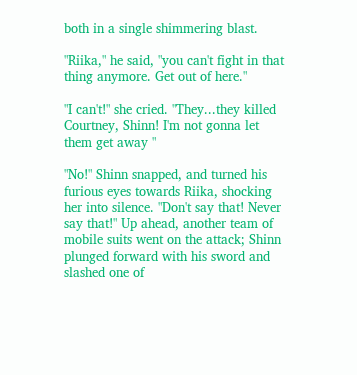both in a single shimmering blast.

"Riika," he said, "you can't fight in that thing anymore. Get out of here."

"I can't!" she cried. "They...they killed Courtney, Shinn! I'm not gonna let them get away "

"No!" Shinn snapped, and turned his furious eyes towards Riika, shocking her into silence. "Don't say that! Never say that!" Up ahead, another team of mobile suits went on the attack; Shinn plunged forward with his sword and slashed one of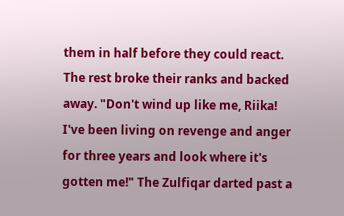them in half before they could react. The rest broke their ranks and backed away. "Don't wind up like me, Riika! I've been living on revenge and anger for three years and look where it's gotten me!" The Zulfiqar darted past a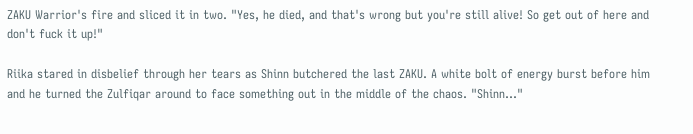ZAKU Warrior's fire and sliced it in two. "Yes, he died, and that's wrong but you're still alive! So get out of here and don't fuck it up!"

Riika stared in disbelief through her tears as Shinn butchered the last ZAKU. A white bolt of energy burst before him and he turned the Zulfiqar around to face something out in the middle of the chaos. "Shinn..."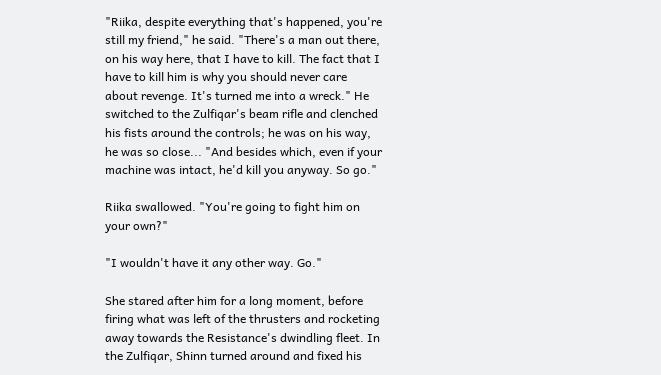"Riika, despite everything that's happened, you're still my friend," he said. "There's a man out there, on his way here, that I have to kill. The fact that I have to kill him is why you should never care about revenge. It's turned me into a wreck." He switched to the Zulfiqar's beam rifle and clenched his fists around the controls; he was on his way, he was so close... "And besides which, even if your machine was intact, he'd kill you anyway. So go."

Riika swallowed. "You're going to fight him on your own?"

"I wouldn't have it any other way. Go."

She stared after him for a long moment, before firing what was left of the thrusters and rocketing away towards the Resistance's dwindling fleet. In the Zulfiqar, Shinn turned around and fixed his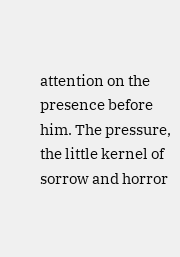attention on the presence before him. The pressure, the little kernel of sorrow and horror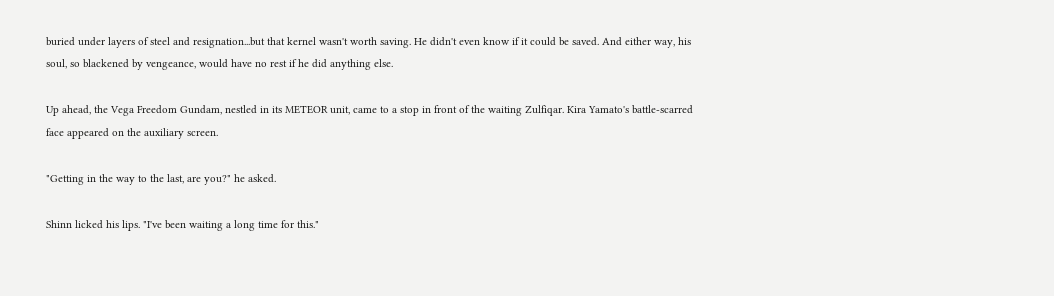buried under layers of steel and resignation...but that kernel wasn't worth saving. He didn't even know if it could be saved. And either way, his soul, so blackened by vengeance, would have no rest if he did anything else.

Up ahead, the Vega Freedom Gundam, nestled in its METEOR unit, came to a stop in front of the waiting Zulfiqar. Kira Yamato's battle-scarred face appeared on the auxiliary screen.

"Getting in the way to the last, are you?" he asked.

Shinn licked his lips. "I've been waiting a long time for this."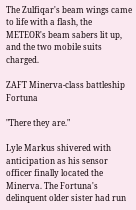The Zulfiqar's beam wings came to life with a flash, the METEOR's beam sabers lit up, and the two mobile suits charged.

ZAFT Minerva-class battleship Fortuna

"There they are."

Lyle Markus shivered with anticipation as his sensor officer finally located the Minerva. The Fortuna's delinquent older sister had run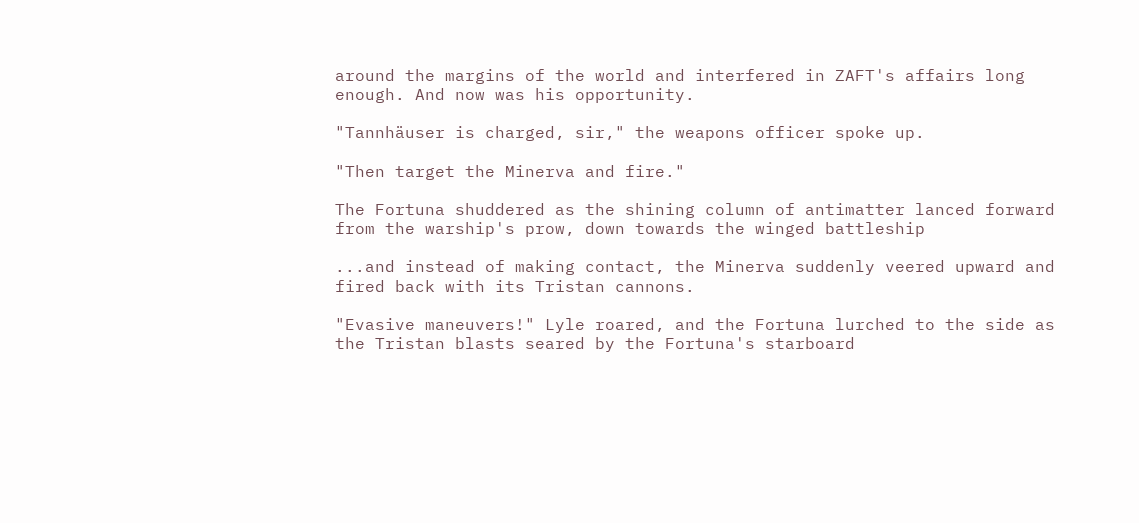around the margins of the world and interfered in ZAFT's affairs long enough. And now was his opportunity.

"Tannhäuser is charged, sir," the weapons officer spoke up.

"Then target the Minerva and fire."

The Fortuna shuddered as the shining column of antimatter lanced forward from the warship's prow, down towards the winged battleship

...and instead of making contact, the Minerva suddenly veered upward and fired back with its Tristan cannons.

"Evasive maneuvers!" Lyle roared, and the Fortuna lurched to the side as the Tristan blasts seared by the Fortuna's starboard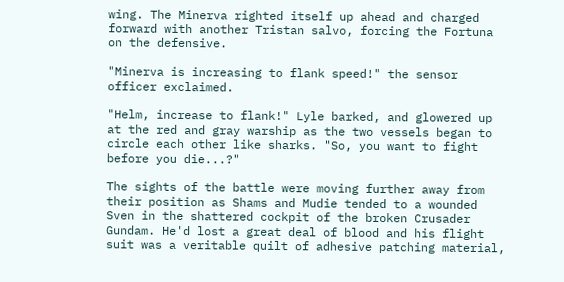wing. The Minerva righted itself up ahead and charged forward with another Tristan salvo, forcing the Fortuna on the defensive.

"Minerva is increasing to flank speed!" the sensor officer exclaimed.

"Helm, increase to flank!" Lyle barked, and glowered up at the red and gray warship as the two vessels began to circle each other like sharks. "So, you want to fight before you die...?"

The sights of the battle were moving further away from their position as Shams and Mudie tended to a wounded Sven in the shattered cockpit of the broken Crusader Gundam. He'd lost a great deal of blood and his flight suit was a veritable quilt of adhesive patching material,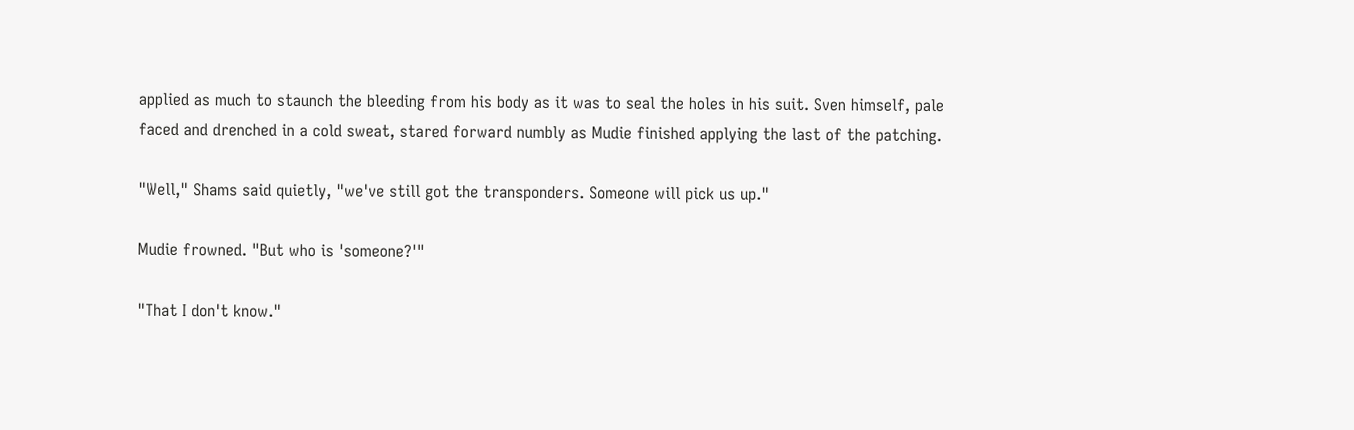applied as much to staunch the bleeding from his body as it was to seal the holes in his suit. Sven himself, pale faced and drenched in a cold sweat, stared forward numbly as Mudie finished applying the last of the patching.

"Well," Shams said quietly, "we've still got the transponders. Someone will pick us up."

Mudie frowned. "But who is 'someone?'"

"That I don't know."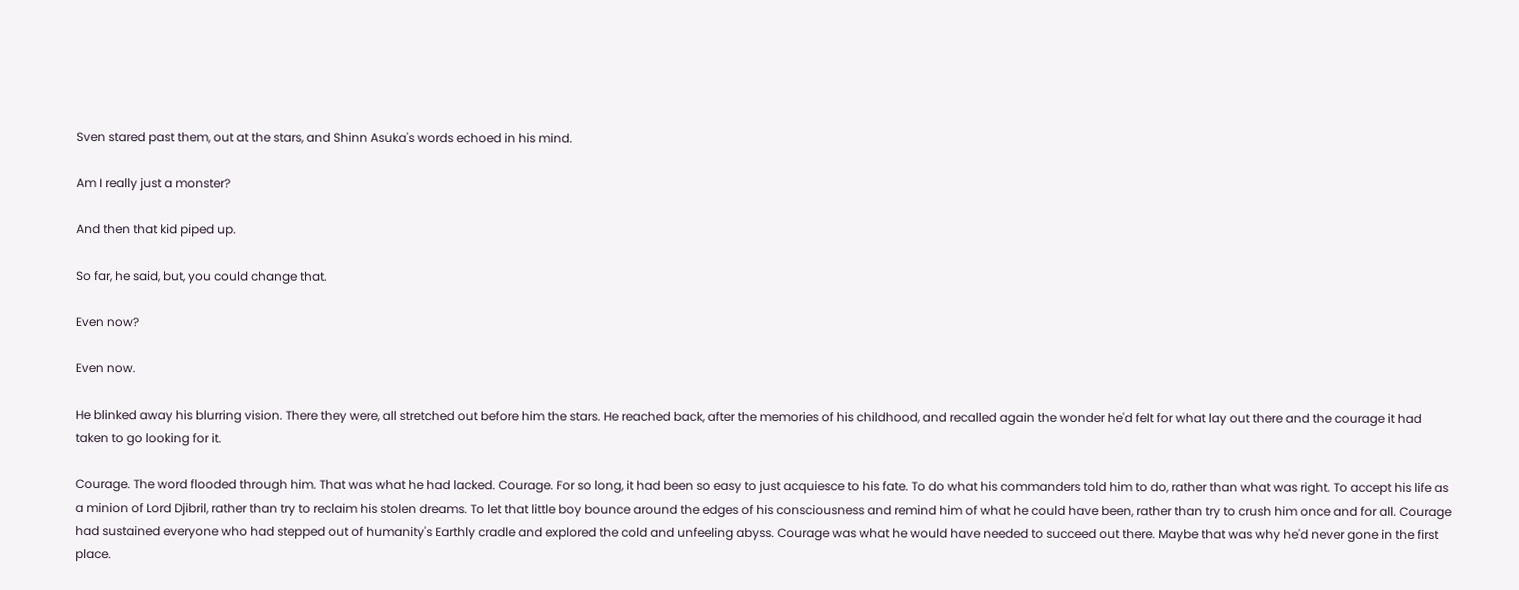Sven stared past them, out at the stars, and Shinn Asuka's words echoed in his mind.

Am I really just a monster?

And then that kid piped up.

So far, he said, but, you could change that.

Even now?

Even now.

He blinked away his blurring vision. There they were, all stretched out before him the stars. He reached back, after the memories of his childhood, and recalled again the wonder he'd felt for what lay out there and the courage it had taken to go looking for it.

Courage. The word flooded through him. That was what he had lacked. Courage. For so long, it had been so easy to just acquiesce to his fate. To do what his commanders told him to do, rather than what was right. To accept his life as a minion of Lord Djibril, rather than try to reclaim his stolen dreams. To let that little boy bounce around the edges of his consciousness and remind him of what he could have been, rather than try to crush him once and for all. Courage had sustained everyone who had stepped out of humanity's Earthly cradle and explored the cold and unfeeling abyss. Courage was what he would have needed to succeed out there. Maybe that was why he'd never gone in the first place.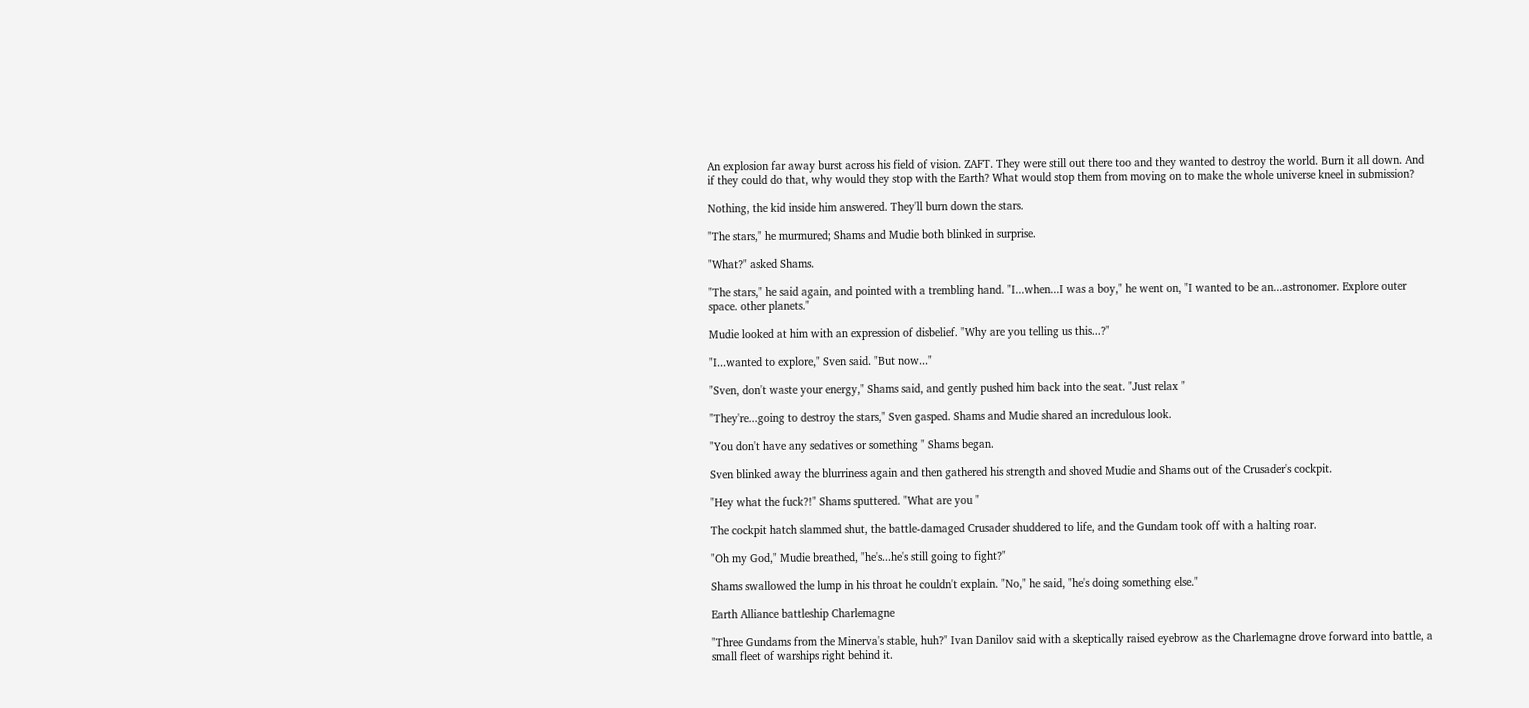An explosion far away burst across his field of vision. ZAFT. They were still out there too and they wanted to destroy the world. Burn it all down. And if they could do that, why would they stop with the Earth? What would stop them from moving on to make the whole universe kneel in submission?

Nothing, the kid inside him answered. They'll burn down the stars.

"The stars," he murmured; Shams and Mudie both blinked in surprise.

"What?" asked Shams.

"The stars," he said again, and pointed with a trembling hand. "I...when...I was a boy," he went on, "I wanted to be an...astronomer. Explore outer space. other planets."

Mudie looked at him with an expression of disbelief. "Why are you telling us this...?"

"I...wanted to explore," Sven said. "But now..."

"Sven, don't waste your energy," Shams said, and gently pushed him back into the seat. "Just relax "

"They're...going to destroy the stars," Sven gasped. Shams and Mudie shared an incredulous look.

"You don't have any sedatives or something " Shams began.

Sven blinked away the blurriness again and then gathered his strength and shoved Mudie and Shams out of the Crusader's cockpit.

"Hey what the fuck?!" Shams sputtered. "What are you "

The cockpit hatch slammed shut, the battle-damaged Crusader shuddered to life, and the Gundam took off with a halting roar.

"Oh my God," Mudie breathed, "he's...he's still going to fight?"

Shams swallowed the lump in his throat he couldn't explain. "No," he said, "he's doing something else."

Earth Alliance battleship Charlemagne

"Three Gundams from the Minerva's stable, huh?" Ivan Danilov said with a skeptically raised eyebrow as the Charlemagne drove forward into battle, a small fleet of warships right behind it.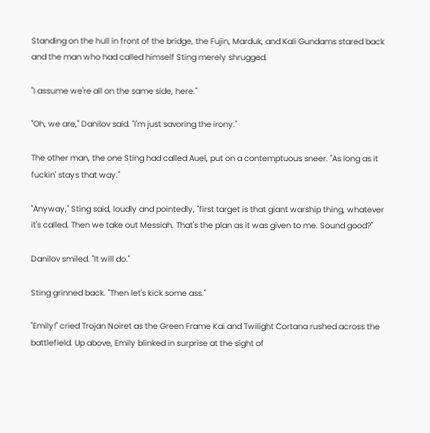Standing on the hull in front of the bridge, the Fujin, Marduk, and Kali Gundams stared back and the man who had called himself Sting merely shrugged.

"I assume we're all on the same side, here."

"Oh, we are," Danilov said. "I'm just savoring the irony."

The other man, the one Sting had called Auel, put on a contemptuous sneer. "As long as it fuckin' stays that way."

"Anyway," Sting said, loudly and pointedly, "first target is that giant warship thing, whatever it's called. Then we take out Messiah. That's the plan as it was given to me. Sound good?"

Danilov smiled. "It will do."

Sting grinned back. "Then let's kick some ass."

"Emily!" cried Trojan Noiret as the Green Frame Kai and Twilight Cortana rushed across the battlefield. Up above, Emily blinked in surprise at the sight of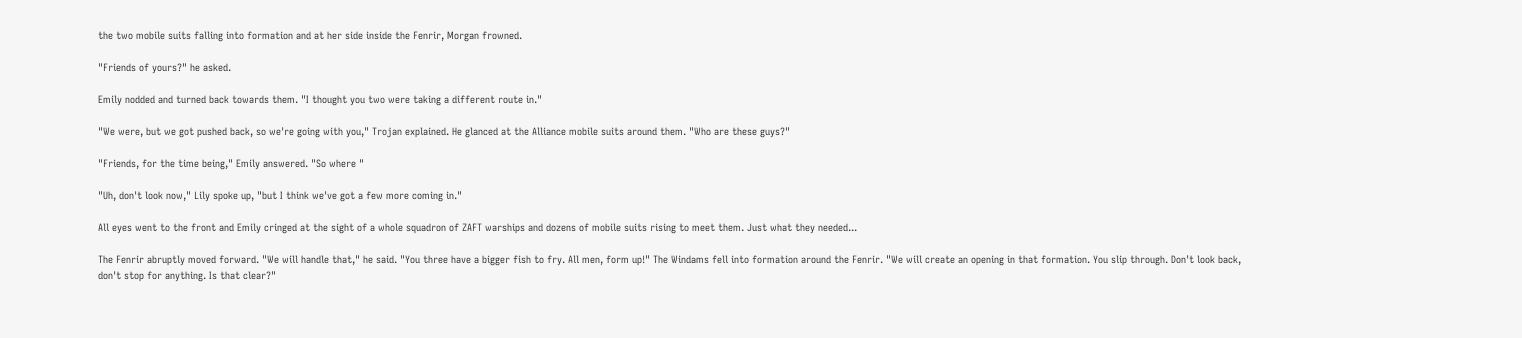the two mobile suits falling into formation and at her side inside the Fenrir, Morgan frowned.

"Friends of yours?" he asked.

Emily nodded and turned back towards them. "I thought you two were taking a different route in."

"We were, but we got pushed back, so we're going with you," Trojan explained. He glanced at the Alliance mobile suits around them. "Who are these guys?"

"Friends, for the time being," Emily answered. "So where "

"Uh, don't look now," Lily spoke up, "but I think we've got a few more coming in."

All eyes went to the front and Emily cringed at the sight of a whole squadron of ZAFT warships and dozens of mobile suits rising to meet them. Just what they needed...

The Fenrir abruptly moved forward. "We will handle that," he said. "You three have a bigger fish to fry. All men, form up!" The Windams fell into formation around the Fenrir. "We will create an opening in that formation. You slip through. Don't look back, don't stop for anything. Is that clear?"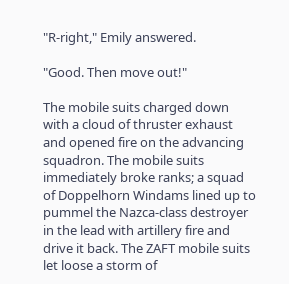"R-right," Emily answered.

"Good. Then move out!"

The mobile suits charged down with a cloud of thruster exhaust and opened fire on the advancing squadron. The mobile suits immediately broke ranks; a squad of Doppelhorn Windams lined up to pummel the Nazca-class destroyer in the lead with artillery fire and drive it back. The ZAFT mobile suits let loose a storm of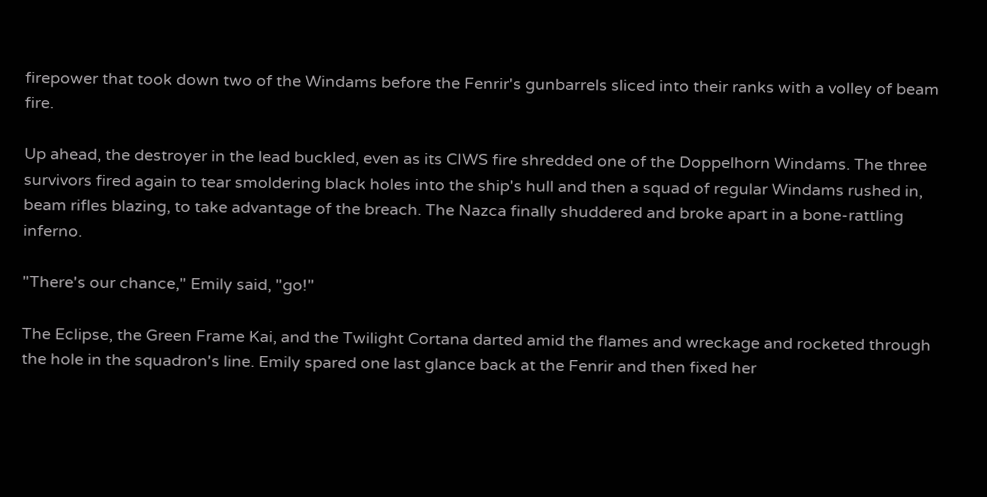firepower that took down two of the Windams before the Fenrir's gunbarrels sliced into their ranks with a volley of beam fire.

Up ahead, the destroyer in the lead buckled, even as its CIWS fire shredded one of the Doppelhorn Windams. The three survivors fired again to tear smoldering black holes into the ship's hull and then a squad of regular Windams rushed in, beam rifles blazing, to take advantage of the breach. The Nazca finally shuddered and broke apart in a bone-rattling inferno.

"There's our chance," Emily said, "go!"

The Eclipse, the Green Frame Kai, and the Twilight Cortana darted amid the flames and wreckage and rocketed through the hole in the squadron's line. Emily spared one last glance back at the Fenrir and then fixed her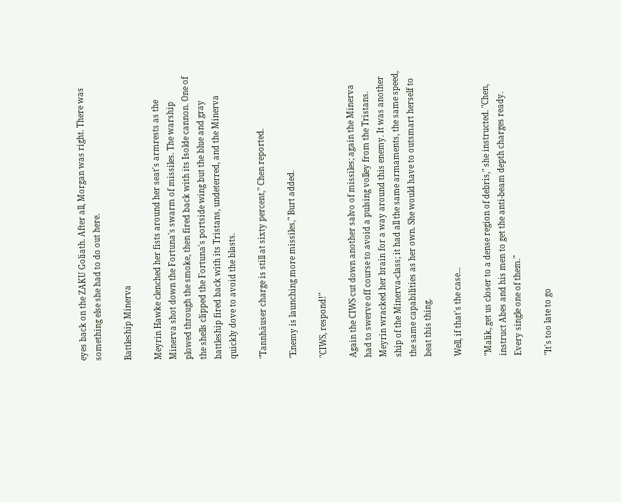eyes back on the ZAKU Goliath. After all, Morgan was right. There was something else she had to do out here.

Battleship Minerva

Meyrin Hawke clenched her fists around her seat's armrests as the Minerva shot down the Fortuna's swarm of missiles. The warship plowed through the smoke, then fired back with its Isolde cannon. One of the shells clipped the Fortuna's portside wing but the blue and gray battleship fired back with its Tristans, undeterred, and the Minerva quickly dove to avoid the blasts.

"Tannhäuser charge is still at sixty percent," Chen reported.

"Enemy is launching more missiles," Burt added.

"CIWS, respond!"

Again the CIWS cut down another salvo of missiles; again the Minerva had to swerve off course to avoid a pulsing volley from the Tristans. Meyrin wracked her brain for a way around this enemy. It was another ship of the Minerva-class; it had all the same armaments, the same speed, the same capabilities as her own. She would have to outsmart herself to beat this thing.

Well, if that's the case...

"Malik, get us closer to a dense region of debris," she instructed. "Chen, instruct Abes and his men to get the anti-beam depth charges ready. Every single one of them."

"It's too late to go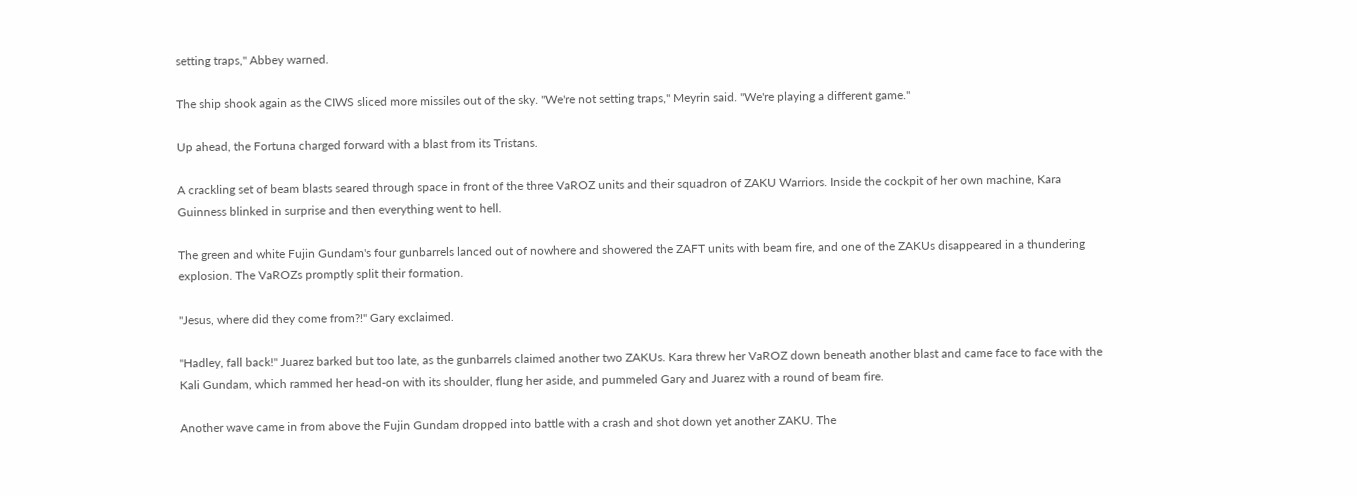setting traps," Abbey warned.

The ship shook again as the CIWS sliced more missiles out of the sky. "We're not setting traps," Meyrin said. "We're playing a different game."

Up ahead, the Fortuna charged forward with a blast from its Tristans.

A crackling set of beam blasts seared through space in front of the three VaROZ units and their squadron of ZAKU Warriors. Inside the cockpit of her own machine, Kara Guinness blinked in surprise and then everything went to hell.

The green and white Fujin Gundam's four gunbarrels lanced out of nowhere and showered the ZAFT units with beam fire, and one of the ZAKUs disappeared in a thundering explosion. The VaROZs promptly split their formation.

"Jesus, where did they come from?!" Gary exclaimed.

"Hadley, fall back!" Juarez barked but too late, as the gunbarrels claimed another two ZAKUs. Kara threw her VaROZ down beneath another blast and came face to face with the Kali Gundam, which rammed her head-on with its shoulder, flung her aside, and pummeled Gary and Juarez with a round of beam fire.

Another wave came in from above the Fujin Gundam dropped into battle with a crash and shot down yet another ZAKU. The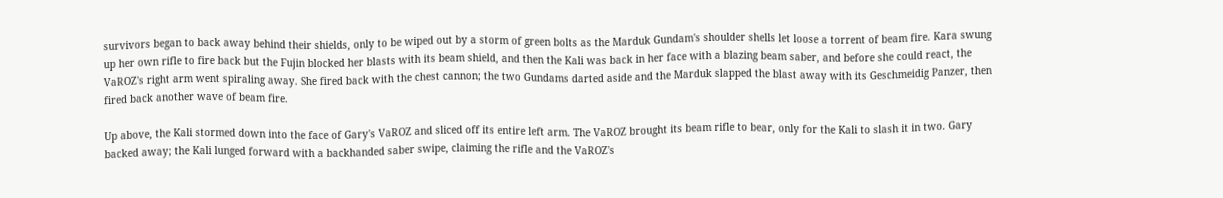survivors began to back away behind their shields, only to be wiped out by a storm of green bolts as the Marduk Gundam's shoulder shells let loose a torrent of beam fire. Kara swung up her own rifle to fire back but the Fujin blocked her blasts with its beam shield, and then the Kali was back in her face with a blazing beam saber, and before she could react, the VaROZ's right arm went spiraling away. She fired back with the chest cannon; the two Gundams darted aside and the Marduk slapped the blast away with its Geschmeidig Panzer, then fired back another wave of beam fire.

Up above, the Kali stormed down into the face of Gary's VaROZ and sliced off its entire left arm. The VaROZ brought its beam rifle to bear, only for the Kali to slash it in two. Gary backed away; the Kali lunged forward with a backhanded saber swipe, claiming the rifle and the VaROZ's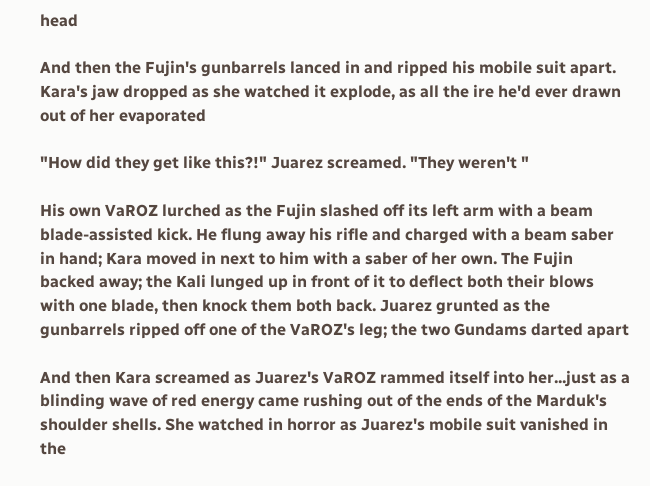head

And then the Fujin's gunbarrels lanced in and ripped his mobile suit apart. Kara's jaw dropped as she watched it explode, as all the ire he'd ever drawn out of her evaporated

"How did they get like this?!" Juarez screamed. "They weren't "

His own VaROZ lurched as the Fujin slashed off its left arm with a beam blade-assisted kick. He flung away his rifle and charged with a beam saber in hand; Kara moved in next to him with a saber of her own. The Fujin backed away; the Kali lunged up in front of it to deflect both their blows with one blade, then knock them both back. Juarez grunted as the gunbarrels ripped off one of the VaROZ's leg; the two Gundams darted apart

And then Kara screamed as Juarez's VaROZ rammed itself into her...just as a blinding wave of red energy came rushing out of the ends of the Marduk's shoulder shells. She watched in horror as Juarez's mobile suit vanished in the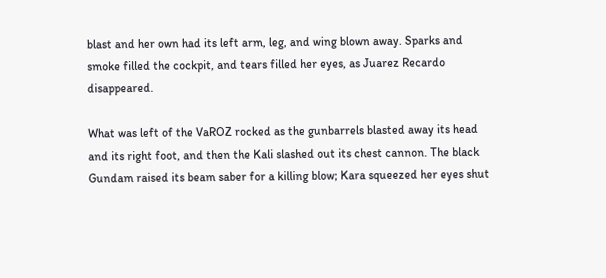blast and her own had its left arm, leg, and wing blown away. Sparks and smoke filled the cockpit, and tears filled her eyes, as Juarez Recardo disappeared.

What was left of the VaROZ rocked as the gunbarrels blasted away its head and its right foot, and then the Kali slashed out its chest cannon. The black Gundam raised its beam saber for a killing blow; Kara squeezed her eyes shut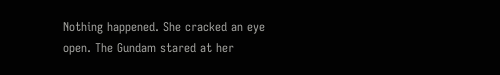Nothing happened. She cracked an eye open. The Gundam stared at her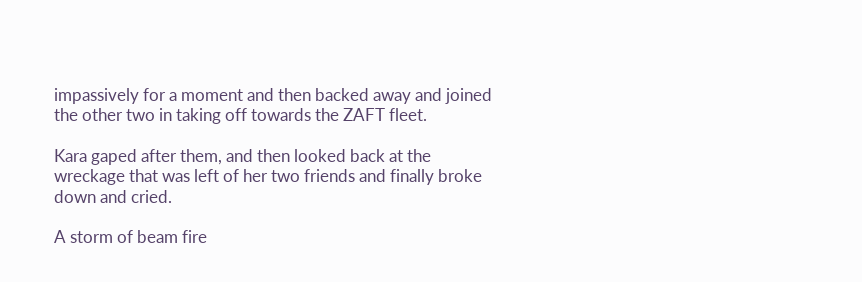impassively for a moment and then backed away and joined the other two in taking off towards the ZAFT fleet.

Kara gaped after them, and then looked back at the wreckage that was left of her two friends and finally broke down and cried.

A storm of beam fire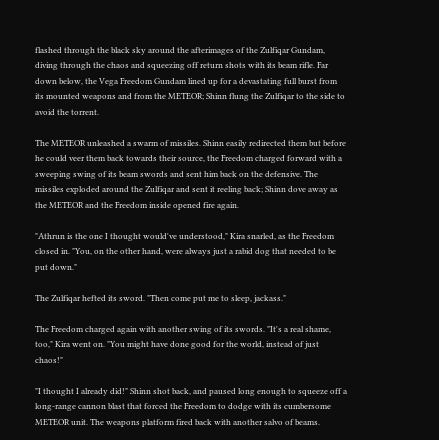flashed through the black sky around the afterimages of the Zulfiqar Gundam, diving through the chaos and squeezing off return shots with its beam rifle. Far down below, the Vega Freedom Gundam lined up for a devastating full burst from its mounted weapons and from the METEOR; Shinn flung the Zulfiqar to the side to avoid the torrent.

The METEOR unleashed a swarm of missiles. Shinn easily redirected them but before he could veer them back towards their source, the Freedom charged forward with a sweeping swing of its beam swords and sent him back on the defensive. The missiles exploded around the Zulfiqar and sent it reeling back; Shinn dove away as the METEOR and the Freedom inside opened fire again.

"Athrun is the one I thought would've understood," Kira snarled, as the Freedom closed in. "You, on the other hand, were always just a rabid dog that needed to be put down."

The Zulfiqar hefted its sword. "Then come put me to sleep, jackass."

The Freedom charged again with another swing of its swords. "It's a real shame, too," Kira went on. "You might have done good for the world, instead of just chaos!"

"I thought I already did!" Shinn shot back, and paused long enough to squeeze off a long-range cannon blast that forced the Freedom to dodge with its cumbersome METEOR unit. The weapons platform fired back with another salvo of beams.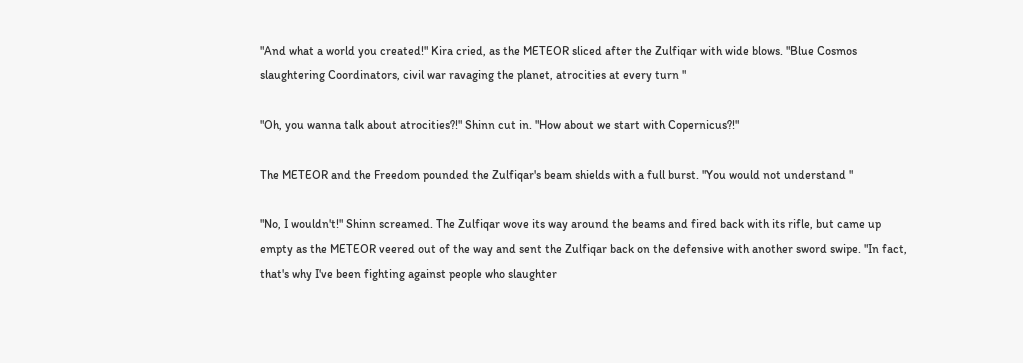"And what a world you created!" Kira cried, as the METEOR sliced after the Zulfiqar with wide blows. "Blue Cosmos slaughtering Coordinators, civil war ravaging the planet, atrocities at every turn "

"Oh, you wanna talk about atrocities?!" Shinn cut in. "How about we start with Copernicus?!"

The METEOR and the Freedom pounded the Zulfiqar's beam shields with a full burst. "You would not understand "

"No, I wouldn't!" Shinn screamed. The Zulfiqar wove its way around the beams and fired back with its rifle, but came up empty as the METEOR veered out of the way and sent the Zulfiqar back on the defensive with another sword swipe. "In fact, that's why I've been fighting against people who slaughter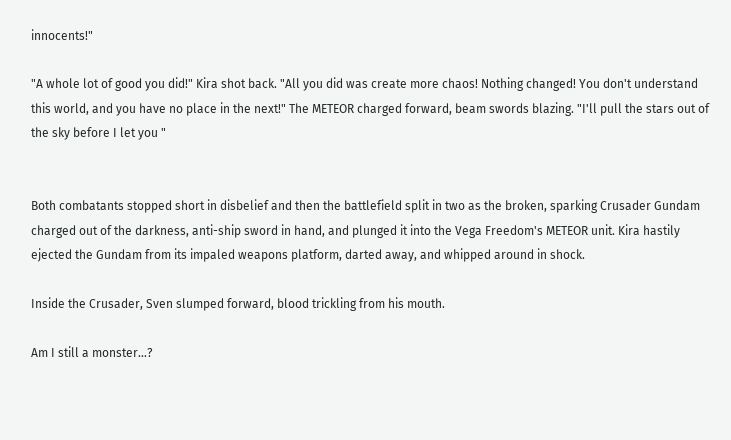innocents!"

"A whole lot of good you did!" Kira shot back. "All you did was create more chaos! Nothing changed! You don't understand this world, and you have no place in the next!" The METEOR charged forward, beam swords blazing. "I'll pull the stars out of the sky before I let you "


Both combatants stopped short in disbelief and then the battlefield split in two as the broken, sparking Crusader Gundam charged out of the darkness, anti-ship sword in hand, and plunged it into the Vega Freedom's METEOR unit. Kira hastily ejected the Gundam from its impaled weapons platform, darted away, and whipped around in shock.

Inside the Crusader, Sven slumped forward, blood trickling from his mouth.

Am I still a monster...?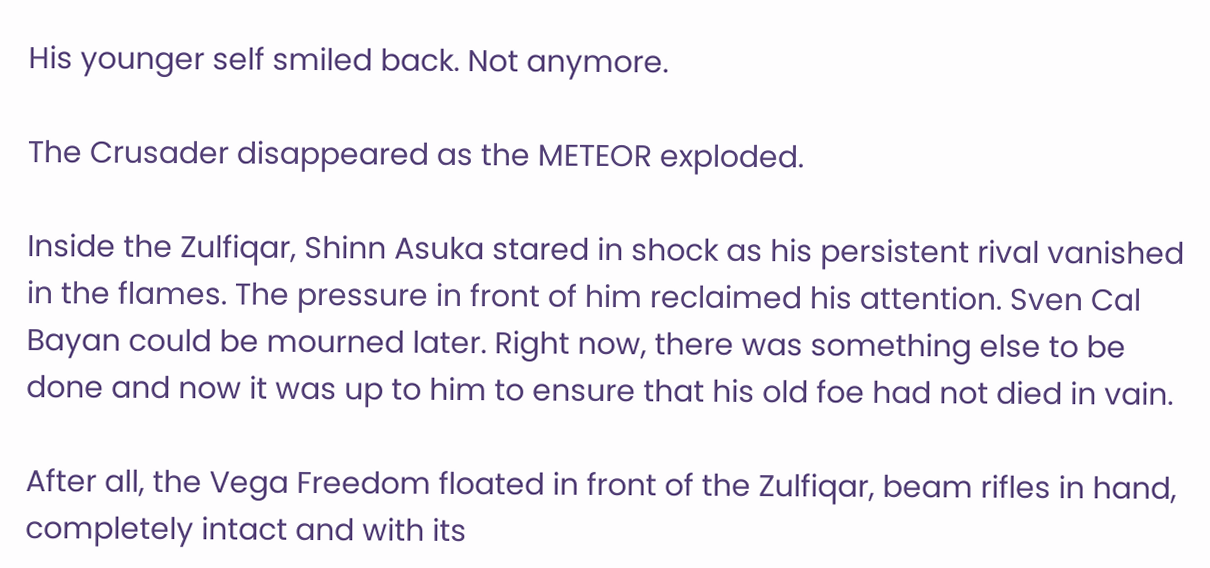His younger self smiled back. Not anymore.

The Crusader disappeared as the METEOR exploded.

Inside the Zulfiqar, Shinn Asuka stared in shock as his persistent rival vanished in the flames. The pressure in front of him reclaimed his attention. Sven Cal Bayan could be mourned later. Right now, there was something else to be done and now it was up to him to ensure that his old foe had not died in vain.

After all, the Vega Freedom floated in front of the Zulfiqar, beam rifles in hand, completely intact and with its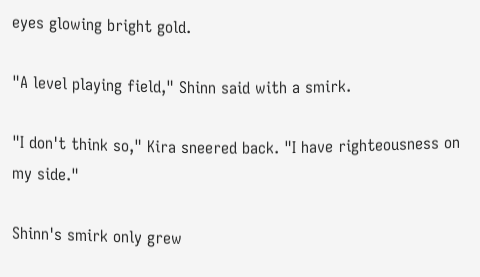eyes glowing bright gold.

"A level playing field," Shinn said with a smirk.

"I don't think so," Kira sneered back. "I have righteousness on my side."

Shinn's smirk only grew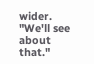wider. "We'll see about that."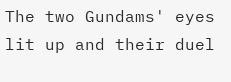The two Gundams' eyes lit up and their duel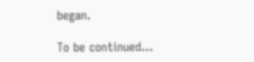began.

To be continued...